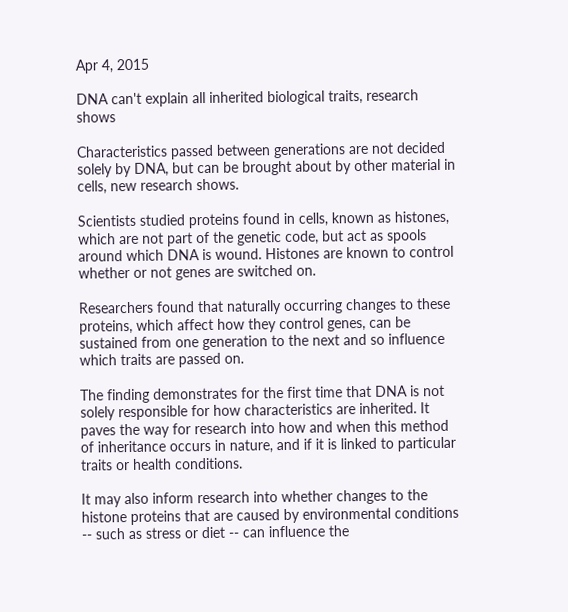Apr 4, 2015

DNA can't explain all inherited biological traits, research shows

Characteristics passed between generations are not decided solely by DNA, but can be brought about by other material in cells, new research shows.

Scientists studied proteins found in cells, known as histones, which are not part of the genetic code, but act as spools around which DNA is wound. Histones are known to control whether or not genes are switched on.

Researchers found that naturally occurring changes to these proteins, which affect how they control genes, can be sustained from one generation to the next and so influence which traits are passed on.

The finding demonstrates for the first time that DNA is not solely responsible for how characteristics are inherited. It paves the way for research into how and when this method of inheritance occurs in nature, and if it is linked to particular traits or health conditions.

It may also inform research into whether changes to the histone proteins that are caused by environmental conditions -- such as stress or diet -- can influence the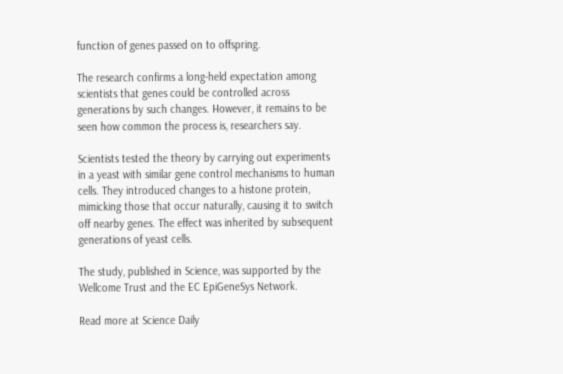function of genes passed on to offspring.

The research confirms a long-held expectation among scientists that genes could be controlled across generations by such changes. However, it remains to be seen how common the process is, researchers say.

Scientists tested the theory by carrying out experiments in a yeast with similar gene control mechanisms to human cells. They introduced changes to a histone protein, mimicking those that occur naturally, causing it to switch off nearby genes. The effect was inherited by subsequent generations of yeast cells.

The study, published in Science, was supported by the Wellcome Trust and the EC EpiGeneSys Network.

Read more at Science Daily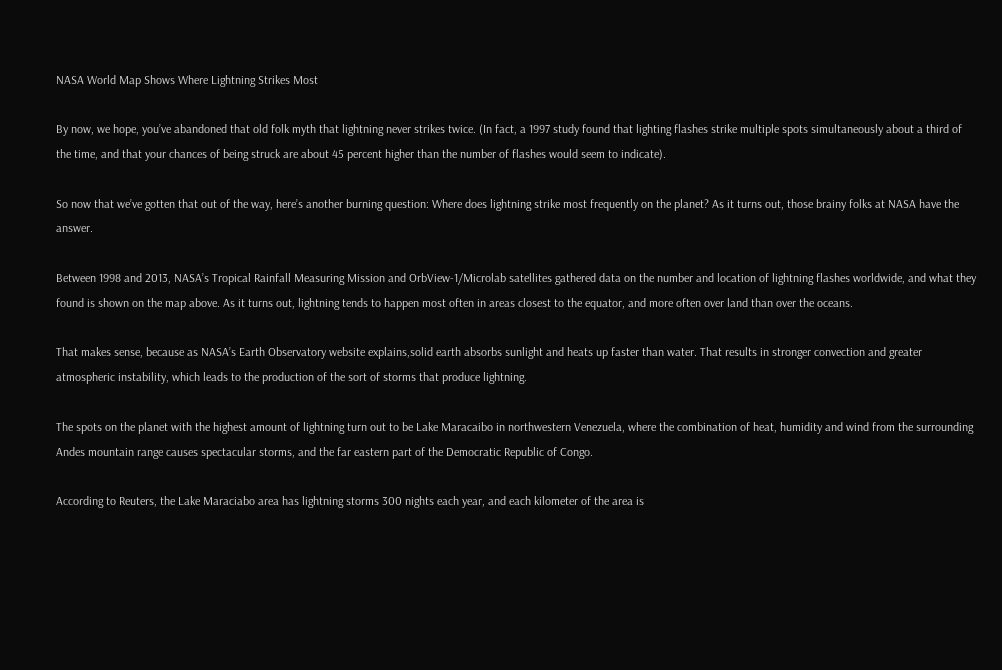NASA World Map Shows Where Lightning Strikes Most

By now, we hope, you’ve abandoned that old folk myth that lightning never strikes twice. (In fact, a 1997 study found that lighting flashes strike multiple spots simultaneously about a third of the time, and that your chances of being struck are about 45 percent higher than the number of flashes would seem to indicate).

So now that we’ve gotten that out of the way, here’s another burning question: Where does lightning strike most frequently on the planet? As it turns out, those brainy folks at NASA have the answer.

Between 1998 and 2013, NASA’s Tropical Rainfall Measuring Mission and OrbView-1/Microlab satellites gathered data on the number and location of lightning flashes worldwide, and what they found is shown on the map above. As it turns out, lightning tends to happen most often in areas closest to the equator, and more often over land than over the oceans.

That makes sense, because as NASA’s Earth Observatory website explains,solid earth absorbs sunlight and heats up faster than water. That results in stronger convection and greater atmospheric instability, which leads to the production of the sort of storms that produce lightning.

The spots on the planet with the highest amount of lightning turn out to be Lake Maracaibo in northwestern Venezuela, where the combination of heat, humidity and wind from the surrounding Andes mountain range causes spectacular storms, and the far eastern part of the Democratic Republic of Congo.

According to Reuters, the Lake Maraciabo area has lightning storms 300 nights each year, and each kilometer of the area is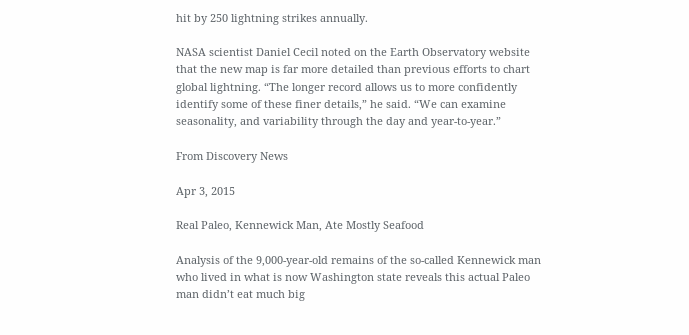hit by 250 lightning strikes annually.

NASA scientist Daniel Cecil noted on the Earth Observatory website that the new map is far more detailed than previous efforts to chart global lightning. “The longer record allows us to more confidently identify some of these finer details,” he said. “We can examine seasonality, and variability through the day and year-to-year.”

From Discovery News

Apr 3, 2015

Real Paleo, Kennewick Man, Ate Mostly Seafood

Analysis of the 9,000-year-old remains of the so-called Kennewick man who lived in what is now Washington state reveals this actual Paleo man didn’t eat much big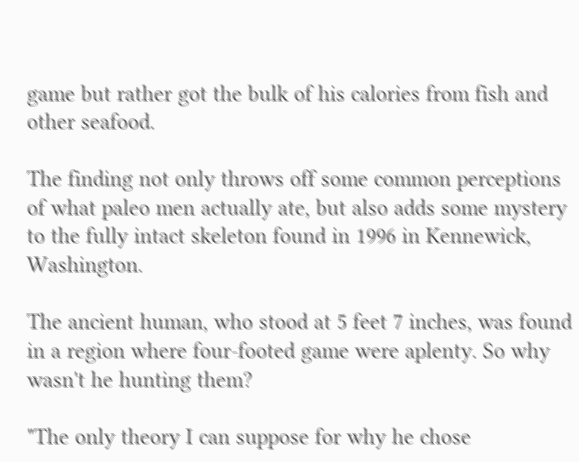game but rather got the bulk of his calories from fish and other seafood.

The finding not only throws off some common perceptions of what paleo men actually ate, but also adds some mystery to the fully intact skeleton found in 1996 in Kennewick, Washington.

The ancient human, who stood at 5 feet 7 inches, was found in a region where four-footed game were aplenty. So why wasn't he hunting them?

"The only theory I can suppose for why he chose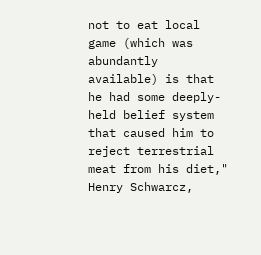not to eat local game (which was abundantly available) is that he had some deeply-held belief system that caused him to reject terrestrial meat from his diet," Henry Schwarcz,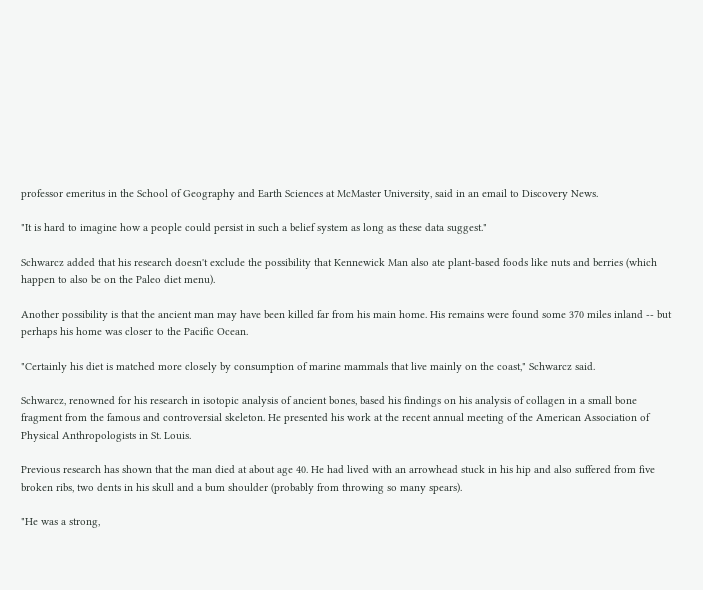professor emeritus in the School of Geography and Earth Sciences at McMaster University, said in an email to Discovery News.

"It is hard to imagine how a people could persist in such a belief system as long as these data suggest."

Schwarcz added that his research doesn't exclude the possibility that Kennewick Man also ate plant-based foods like nuts and berries (which happen to also be on the Paleo diet menu).

Another possibility is that the ancient man may have been killed far from his main home. His remains were found some 370 miles inland -- but perhaps his home was closer to the Pacific Ocean.

"Certainly his diet is matched more closely by consumption of marine mammals that live mainly on the coast," Schwarcz said.

Schwarcz, renowned for his research in isotopic analysis of ancient bones, based his findings on his analysis of collagen in a small bone fragment from the famous and controversial skeleton. He presented his work at the recent annual meeting of the American Association of Physical Anthropologists in St. Louis.

Previous research has shown that the man died at about age 40. He had lived with an arrowhead stuck in his hip and also suffered from five broken ribs, two dents in his skull and a bum shoulder (probably from throwing so many spears).

"He was a strong,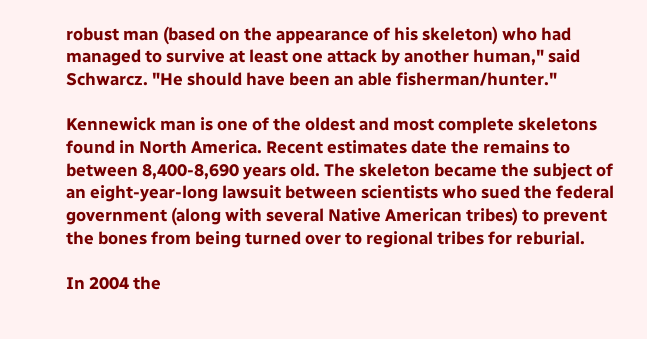robust man (based on the appearance of his skeleton) who had managed to survive at least one attack by another human," said Schwarcz. "He should have been an able fisherman/hunter."

Kennewick man is one of the oldest and most complete skeletons found in North America. Recent estimates date the remains to between 8,400-8,690 years old. The skeleton became the subject of an eight-year-long lawsuit between scientists who sued the federal government (along with several Native American tribes) to prevent the bones from being turned over to regional tribes for reburial.

In 2004 the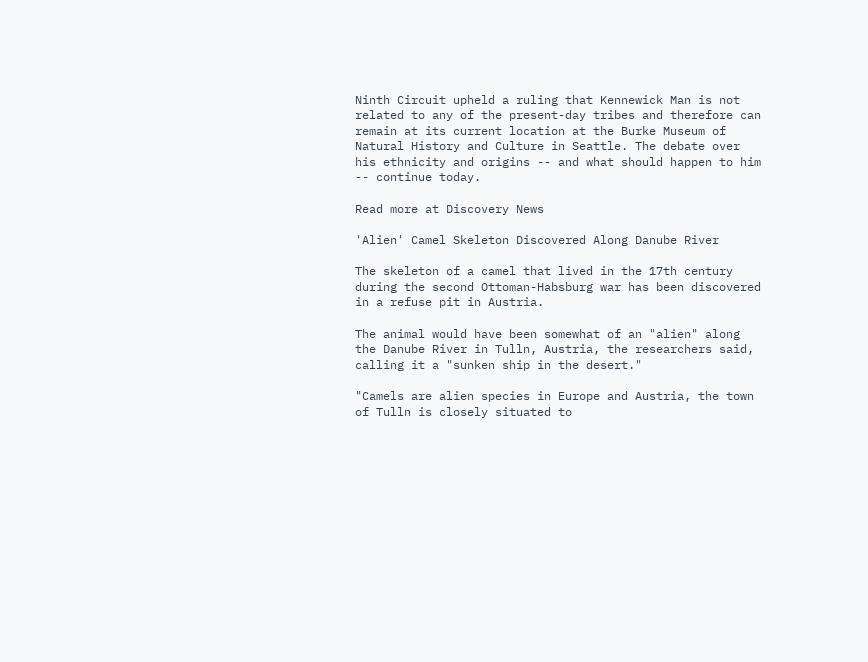Ninth Circuit upheld a ruling that Kennewick Man is not related to any of the present-day tribes and therefore can remain at its current location at the Burke Museum of Natural History and Culture in Seattle. The debate over his ethnicity and origins -- and what should happen to him -- continue today.

Read more at Discovery News

'Alien' Camel Skeleton Discovered Along Danube River

The skeleton of a camel that lived in the 17th century during the second Ottoman-Habsburg war has been discovered in a refuse pit in Austria.

The animal would have been somewhat of an "alien" along the Danube River in Tulln, Austria, the researchers said, calling it a "sunken ship in the desert."

"Camels are alien species in Europe and Austria, the town of Tulln is closely situated to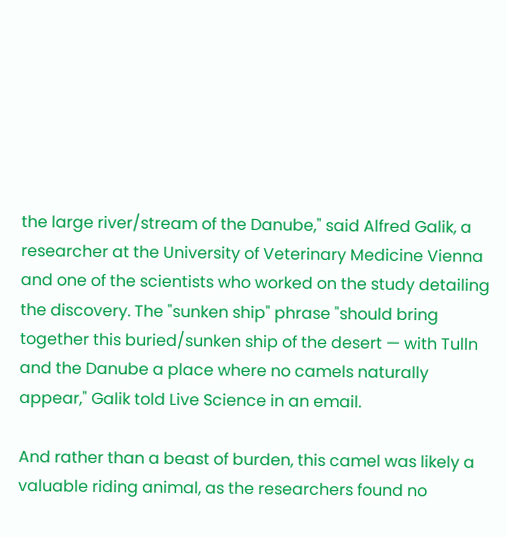the large river/stream of the Danube," said Alfred Galik, a researcher at the University of Veterinary Medicine Vienna and one of the scientists who worked on the study detailing the discovery. The "sunken ship" phrase "should bring together this buried/sunken ship of the desert — with Tulln and the Danube a place where no camels naturally appear," Galik told Live Science in an email.

And rather than a beast of burden, this camel was likely a valuable riding animal, as the researchers found no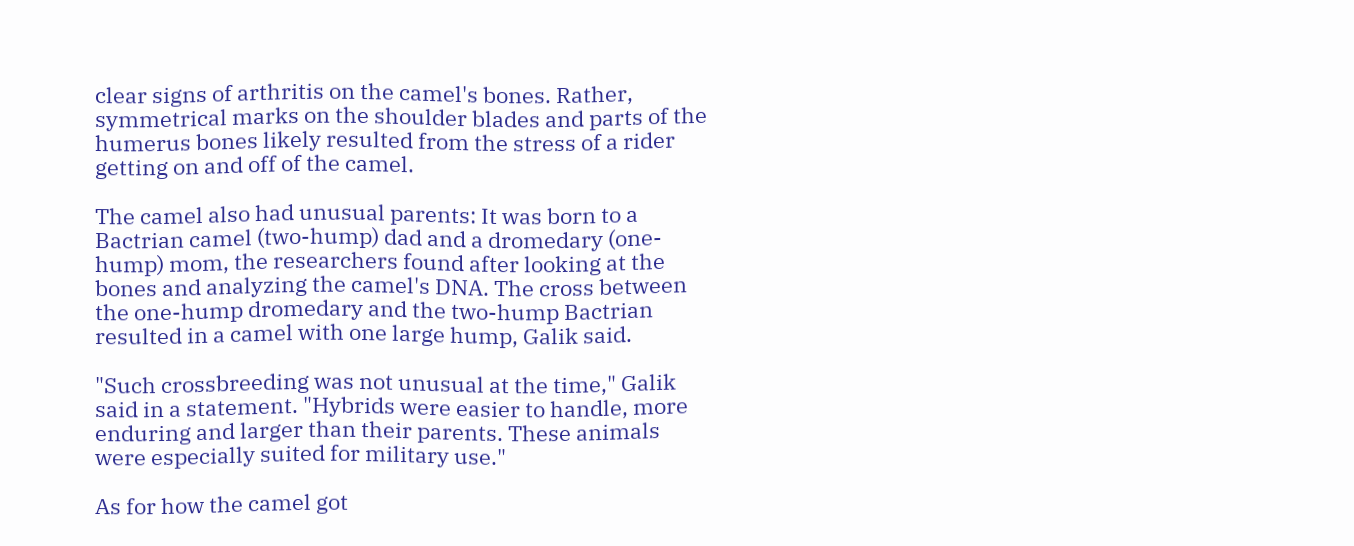clear signs of arthritis on the camel's bones. Rather, symmetrical marks on the shoulder blades and parts of the humerus bones likely resulted from the stress of a rider getting on and off of the camel.

The camel also had unusual parents: It was born to a Bactrian camel (two-hump) dad and a dromedary (one-hump) mom, the researchers found after looking at the bones and analyzing the camel's DNA. The cross between the one-hump dromedary and the two-hump Bactrian resulted in a camel with one large hump, Galik said.

"Such crossbreeding was not unusual at the time," Galik said in a statement. "Hybrids were easier to handle, more enduring and larger than their parents. These animals were especially suited for military use."

As for how the camel got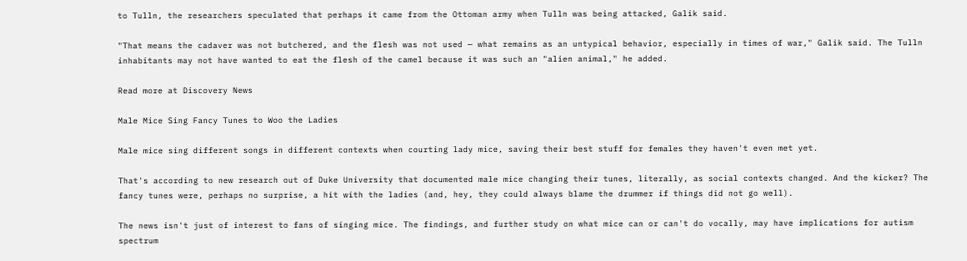to Tulln, the researchers speculated that perhaps it came from the Ottoman army when Tulln was being attacked, Galik said.

"That means the cadaver was not butchered, and the flesh was not used — what remains as an untypical behavior, especially in times of war," Galik said. The Tulln inhabitants may not have wanted to eat the flesh of the camel because it was such an "alien animal," he added.

Read more at Discovery News

Male Mice Sing Fancy Tunes to Woo the Ladies

Male mice sing different songs in different contexts when courting lady mice, saving their best stuff for females they haven't even met yet.

That's according to new research out of Duke University that documented male mice changing their tunes, literally, as social contexts changed. And the kicker? The fancy tunes were, perhaps no surprise, a hit with the ladies (and, hey, they could always blame the drummer if things did not go well).

The news isn't just of interest to fans of singing mice. The findings, and further study on what mice can or can't do vocally, may have implications for autism spectrum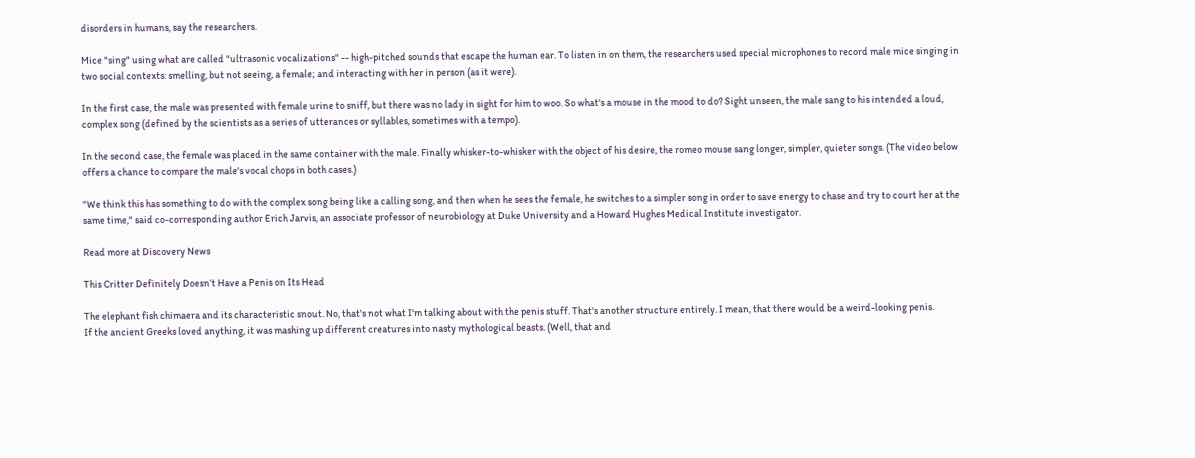disorders in humans, say the researchers.

Mice "sing" using what are called "ultrasonic vocalizations" -- high-pitched sounds that escape the human ear. To listen in on them, the researchers used special microphones to record male mice singing in two social contexts: smelling, but not seeing, a female; and interacting with her in person (as it were).

In the first case, the male was presented with female urine to sniff, but there was no lady in sight for him to woo. So what's a mouse in the mood to do? Sight unseen, the male sang to his intended a loud, complex song (defined by the scientists as a series of utterances or syllables, sometimes with a tempo).

In the second case, the female was placed in the same container with the male. Finally whisker-to-whisker with the object of his desire, the romeo mouse sang longer, simpler, quieter songs. (The video below offers a chance to compare the male's vocal chops in both cases.)

"We think this has something to do with the complex song being like a calling song, and then when he sees the female, he switches to a simpler song in order to save energy to chase and try to court her at the same time," said co-corresponding author Erich Jarvis, an associate professor of neurobiology at Duke University and a Howard Hughes Medical Institute investigator.

Read more at Discovery News

This Critter Definitely Doesn’t Have a Penis on Its Head

The elephant fish chimaera and its characteristic snout. No, that's not what I'm talking about with the penis stuff. That's another structure entirely. I mean, that there would be a weird-looking penis.
If the ancient Greeks loved anything, it was mashing up different creatures into nasty mythological beasts. (Well, that and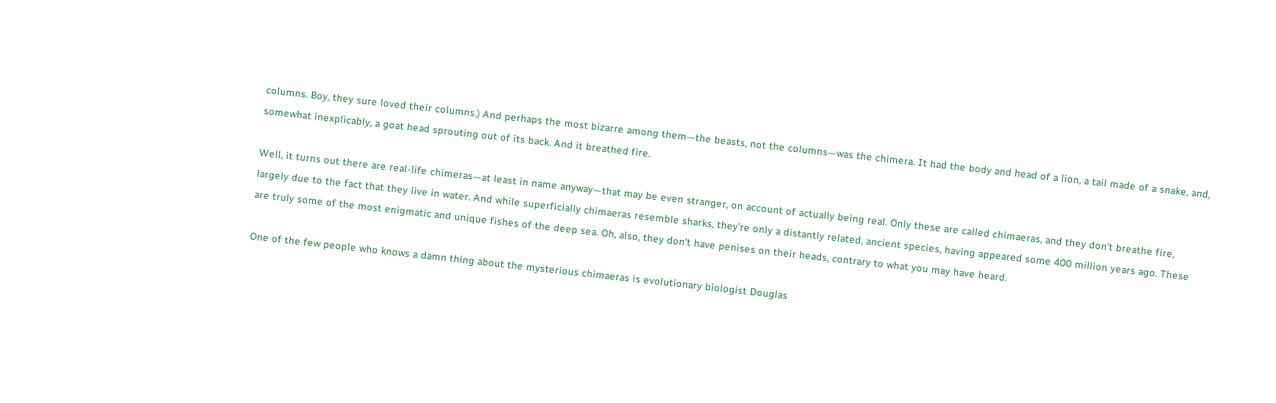columns. Boy, they sure loved their columns.) And perhaps the most bizarre among them—the beasts, not the columns—was the chimera. It had the body and head of a lion, a tail made of a snake, and, somewhat inexplicably, a goat head sprouting out of its back. And it breathed fire.

Well, it turns out there are real-life chimeras—at least in name anyway—that may be even stranger, on account of actually being real. Only these are called chimaeras, and they don’t breathe fire, largely due to the fact that they live in water. And while superficially chimaeras resemble sharks, they’re only a distantly related, ancient species, having appeared some 400 million years ago. These are truly some of the most enigmatic and unique fishes of the deep sea. Oh, also, they don’t have penises on their heads, contrary to what you may have heard.

One of the few people who knows a damn thing about the mysterious chimaeras is evolutionary biologist Douglas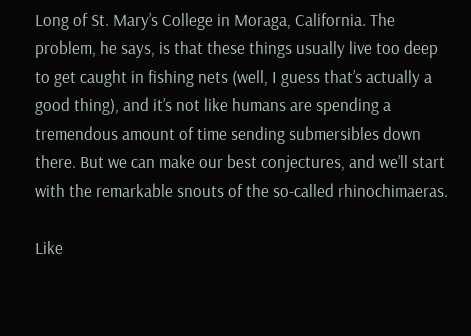Long of St. Mary’s College in Moraga, California. The problem, he says, is that these things usually live too deep to get caught in fishing nets (well, I guess that’s actually a good thing), and it’s not like humans are spending a tremendous amount of time sending submersibles down there. But we can make our best conjectures, and we’ll start with the remarkable snouts of the so-called rhinochimaeras.

Like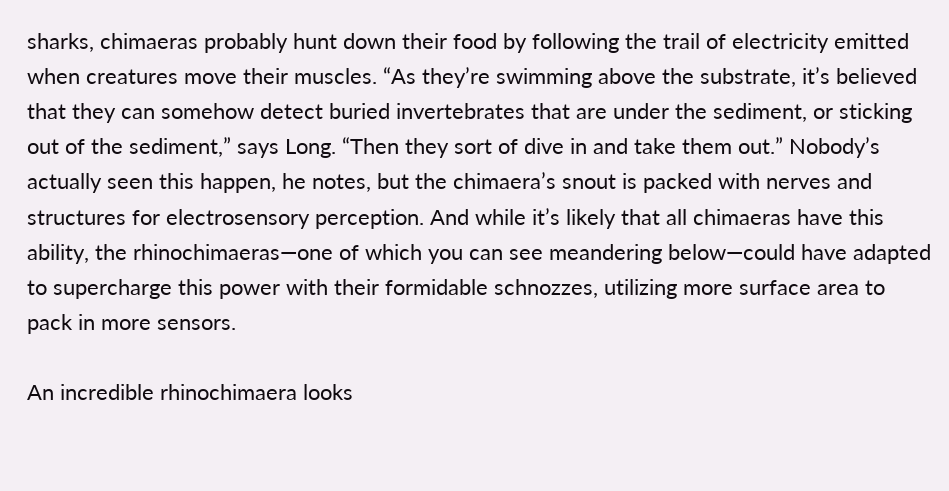sharks, chimaeras probably hunt down their food by following the trail of electricity emitted when creatures move their muscles. “As they’re swimming above the substrate, it’s believed that they can somehow detect buried invertebrates that are under the sediment, or sticking out of the sediment,” says Long. “Then they sort of dive in and take them out.” Nobody’s actually seen this happen, he notes, but the chimaera’s snout is packed with nerves and structures for electrosensory perception. And while it’s likely that all chimaeras have this ability, the rhinochimaeras—one of which you can see meandering below—could have adapted to supercharge this power with their formidable schnozzes, utilizing more surface area to pack in more sensors.

An incredible rhinochimaera looks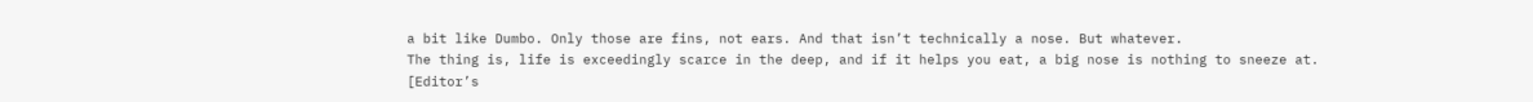a bit like Dumbo. Only those are fins, not ears. And that isn’t technically a nose. But whatever.
The thing is, life is exceedingly scarce in the deep, and if it helps you eat, a big nose is nothing to sneeze at. [Editor’s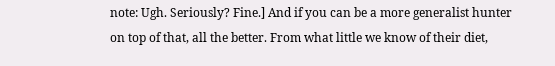note: Ugh. Seriously? Fine.] And if you can be a more generalist hunter on top of that, all the better. From what little we know of their diet,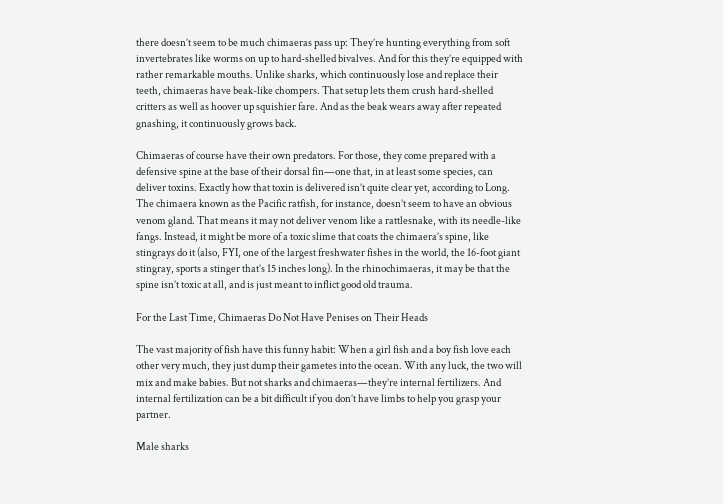there doesn’t seem to be much chimaeras pass up: They’re hunting everything from soft invertebrates like worms on up to hard-shelled bivalves. And for this they’re equipped with rather remarkable mouths. Unlike sharks, which continuously lose and replace their teeth, chimaeras have beak-like chompers. That setup lets them crush hard-shelled critters as well as hoover up squishier fare. And as the beak wears away after repeated gnashing, it continuously grows back.

Chimaeras of course have their own predators. For those, they come prepared with a defensive spine at the base of their dorsal fin—one that, in at least some species, can deliver toxins. Exactly how that toxin is delivered isn’t quite clear yet, according to Long. The chimaera known as the Pacific ratfish, for instance, doesn’t seem to have an obvious venom gland. That means it may not deliver venom like a rattlesnake, with its needle-like fangs. Instead, it might be more of a toxic slime that coats the chimaera’s spine, like stingrays do it (also, FYI, one of the largest freshwater fishes in the world, the 16-foot giant stingray, sports a stinger that’s 15 inches long). In the rhinochimaeras, it may be that the spine isn’t toxic at all, and is just meant to inflict good old trauma.

For the Last Time, Chimaeras Do Not Have Penises on Their Heads

The vast majority of fish have this funny habit: When a girl fish and a boy fish love each other very much, they just dump their gametes into the ocean. With any luck, the two will mix and make babies. But not sharks and chimaeras—they’re internal fertilizers. And internal fertilization can be a bit difficult if you don’t have limbs to help you grasp your partner.

Male sharks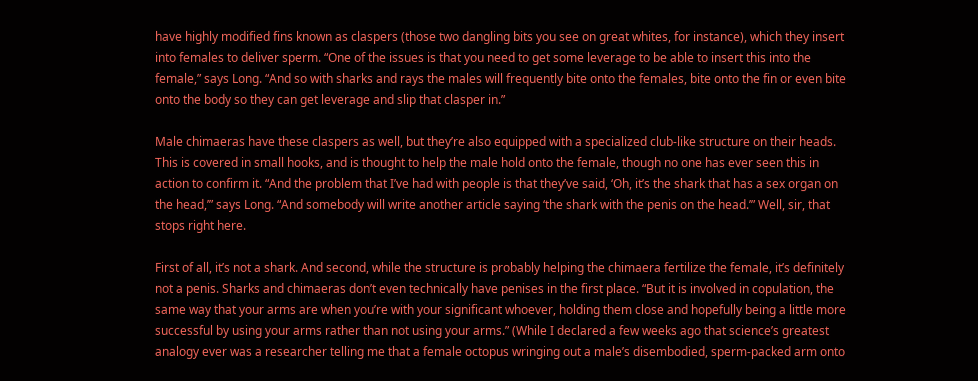have highly modified fins known as claspers (those two dangling bits you see on great whites, for instance), which they insert into females to deliver sperm. “One of the issues is that you need to get some leverage to be able to insert this into the female,” says Long. “And so with sharks and rays the males will frequently bite onto the females, bite onto the fin or even bite onto the body so they can get leverage and slip that clasper in.”

Male chimaeras have these claspers as well, but they’re also equipped with a specialized club-like structure on their heads. This is covered in small hooks, and is thought to help the male hold onto the female, though no one has ever seen this in action to confirm it. “And the problem that I’ve had with people is that they’ve said, ‘Oh, it’s the shark that has a sex organ on the head,’” says Long. “And somebody will write another article saying ‘the shark with the penis on the head.’” Well, sir, that stops right here.

First of all, it’s not a shark. And second, while the structure is probably helping the chimaera fertilize the female, it’s definitely not a penis. Sharks and chimaeras don’t even technically have penises in the first place. “But it is involved in copulation, the same way that your arms are when you’re with your significant whoever, holding them close and hopefully being a little more successful by using your arms rather than not using your arms.” (While I declared a few weeks ago that science’s greatest analogy ever was a researcher telling me that a female octopus wringing out a male’s disembodied, sperm-packed arm onto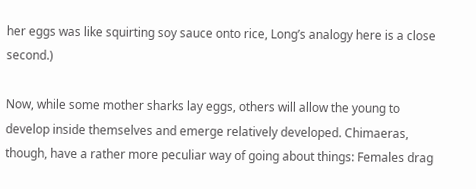her eggs was like squirting soy sauce onto rice, Long’s analogy here is a close second.)

Now, while some mother sharks lay eggs, others will allow the young to develop inside themselves and emerge relatively developed. Chimaeras, though, have a rather more peculiar way of going about things: Females drag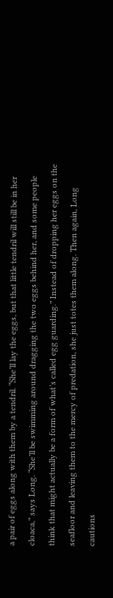a pair of eggs along with them by a tendril. “She’ll lay the eggs, but that little tendril will still be in her cloaca,” says Long. “She’ll be swimming around dragging the two eggs behind her, and some people think that might actually be a form of what’s called egg guarding.” Instead of dropping her eggs on the seafloor and leaving them to the mercy of predation, she just totes them along. Then again, Long cautions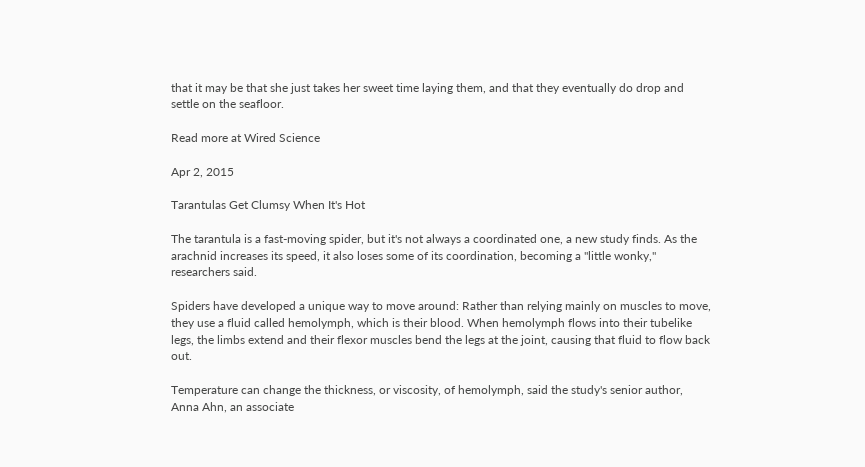that it may be that she just takes her sweet time laying them, and that they eventually do drop and settle on the seafloor.

Read more at Wired Science

Apr 2, 2015

Tarantulas Get Clumsy When It's Hot

The tarantula is a fast-moving spider, but it's not always a coordinated one, a new study finds. As the arachnid increases its speed, it also loses some of its coordination, becoming a "little wonky," researchers said.

Spiders have developed a unique way to move around: Rather than relying mainly on muscles to move, they use a fluid called hemolymph, which is their blood. When hemolymph flows into their tubelike legs, the limbs extend and their flexor muscles bend the legs at the joint, causing that fluid to flow back out.

Temperature can change the thickness, or viscosity, of hemolymph, said the study's senior author, Anna Ahn, an associate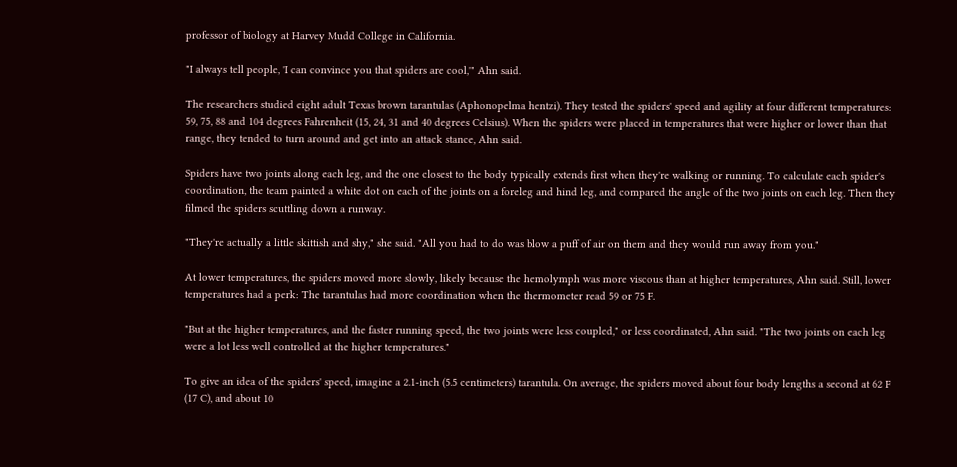professor of biology at Harvey Mudd College in California.

"I always tell people, 'I can convince you that spiders are cool,'" Ahn said.

The researchers studied eight adult Texas brown tarantulas (Aphonopelma hentzi). They tested the spiders' speed and agility at four different temperatures: 59, 75, 88 and 104 degrees Fahrenheit (15, 24, 31 and 40 degrees Celsius). When the spiders were placed in temperatures that were higher or lower than that range, they tended to turn around and get into an attack stance, Ahn said.

Spiders have two joints along each leg, and the one closest to the body typically extends first when they're walking or running. To calculate each spider's coordination, the team painted a white dot on each of the joints on a foreleg and hind leg, and compared the angle of the two joints on each leg. Then they filmed the spiders scuttling down a runway.

"They're actually a little skittish and shy," she said. "All you had to do was blow a puff of air on them and they would run away from you."

At lower temperatures, the spiders moved more slowly, likely because the hemolymph was more viscous than at higher temperatures, Ahn said. Still, lower temperatures had a perk: The tarantulas had more coordination when the thermometer read 59 or 75 F.

"But at the higher temperatures, and the faster running speed, the two joints were less coupled," or less coordinated, Ahn said. "The two joints on each leg were a lot less well controlled at the higher temperatures."

To give an idea of the spiders' speed, imagine a 2.1-inch (5.5 centimeters) tarantula. On average, the spiders moved about four body lengths a second at 62 F (17 C), and about 10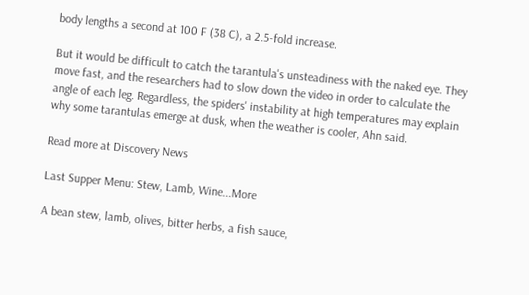body lengths a second at 100 F (38 C), a 2.5-fold increase.

But it would be difficult to catch the tarantula's unsteadiness with the naked eye. They move fast, and the researchers had to slow down the video in order to calculate the angle of each leg. Regardless, the spiders' instability at high temperatures may explain why some tarantulas emerge at dusk, when the weather is cooler, Ahn said.

Read more at Discovery News

Last Supper Menu: Stew, Lamb, Wine...More

A bean stew, lamb, olives, bitter herbs, a fish sauce,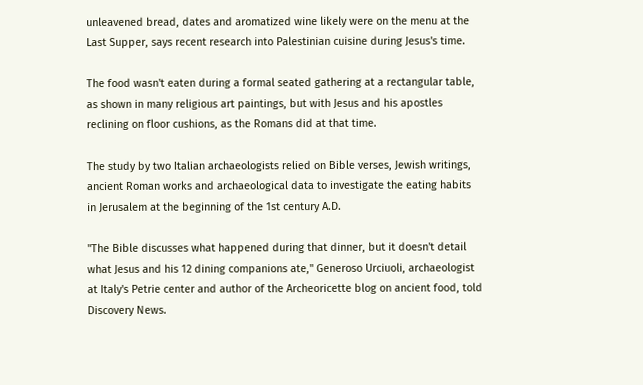unleavened bread, dates and aromatized wine likely were on the menu at the Last Supper, says recent research into Palestinian cuisine during Jesus's time.

The food wasn't eaten during a formal seated gathering at a rectangular table, as shown in many religious art paintings, but with Jesus and his apostles reclining on floor cushions, as the Romans did at that time.

The study by two Italian archaeologists relied on Bible verses, Jewish writings, ancient Roman works and archaeological data to investigate the eating habits in Jerusalem at the beginning of the 1st century A.D.

"The Bible discusses what happened during that dinner, but it doesn't detail what Jesus and his 12 dining companions ate," Generoso Urciuoli, archaeologist at Italy's Petrie center and author of the Archeoricette blog on ancient food, told Discovery News.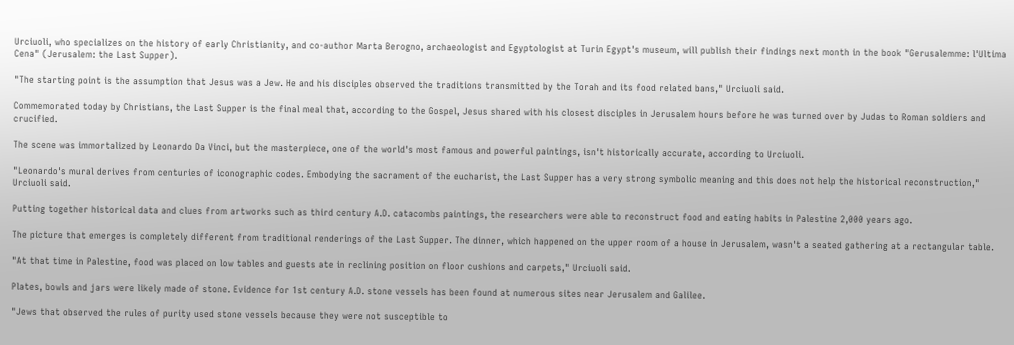Urciuoli, who specializes on the history of early Christianity, and co-author Marta Berogno, archaeologist and Egyptologist at Turin Egypt's museum, will publish their findings next month in the book "Gerusalemme: l'Ultima Cena" (Jerusalem: the Last Supper).

"The starting point is the assumption that Jesus was a Jew. He and his disciples observed the traditions transmitted by the Torah and its food related bans," Urciuoli said.

Commemorated today by Christians, the Last Supper is the final meal that, according to the Gospel, Jesus shared with his closest disciples in Jerusalem hours before he was turned over by Judas to Roman soldiers and crucified.

The scene was immortalized by Leonardo Da Vinci, but the masterpiece, one of the world's most famous and powerful paintings, isn't historically accurate, according to Urciuoli.

"Leonardo's mural derives from centuries of iconographic codes. Embodying the sacrament of the eucharist, the Last Supper has a very strong symbolic meaning and this does not help the historical reconstruction," Urciuoli said.

Putting together historical data and clues from artworks such as third century A.D. catacombs paintings, the researchers were able to reconstruct food and eating habits in Palestine 2,000 years ago.

The picture that emerges is completely different from traditional renderings of the Last Supper. The dinner, which happened on the upper room of a house in Jerusalem, wasn't a seated gathering at a rectangular table.

"At that time in Palestine, food was placed on low tables and guests ate in reclining position on floor cushions and carpets," Urciuoli said.

Plates, bowls and jars were likely made of stone. Evidence for 1st century A.D. stone vessels has been found at numerous sites near Jerusalem and Galilee.

"Jews that observed the rules of purity used stone vessels because they were not susceptible to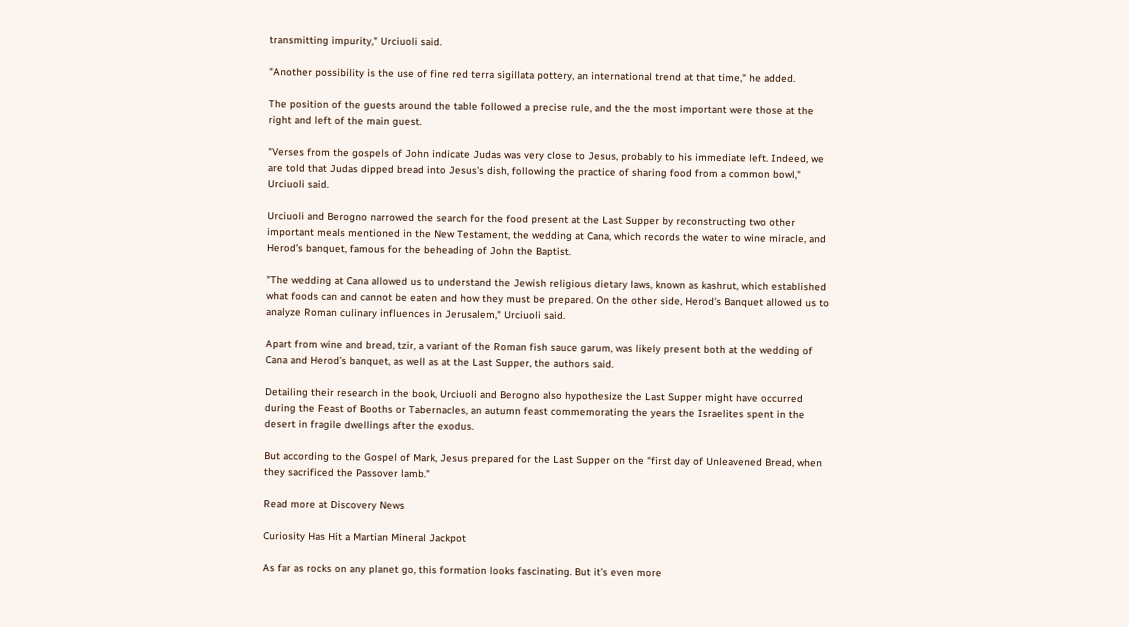transmitting impurity," Urciuoli said.

"Another possibility is the use of fine red terra sigillata pottery, an international trend at that time," he added.

The position of the guests around the table followed a precise rule, and the the most important were those at the right and left of the main guest.

"Verses from the gospels of John indicate Judas was very close to Jesus, probably to his immediate left. Indeed, we are told that Judas dipped bread into Jesus's dish, following the practice of sharing food from a common bowl," Urciuoli said.

Urciuoli and Berogno narrowed the search for the food present at the Last Supper by reconstructing two other important meals mentioned in the New Testament, the wedding at Cana, which records the water to wine miracle, and Herod’s banquet, famous for the beheading of John the Baptist.

"The wedding at Cana allowed us to understand the Jewish religious dietary laws, known as kashrut, which established what foods can and cannot be eaten and how they must be prepared. On the other side, Herod's Banquet allowed us to analyze Roman culinary influences in Jerusalem," Urciuoli said.

Apart from wine and bread, tzir, a variant of the Roman fish sauce garum, was likely present both at the wedding of Cana and Herod’s banquet, as well as at the Last Supper, the authors said.

Detailing their research in the book, Urciuoli and Berogno also hypothesize the Last Supper might have occurred during the Feast of Booths or Tabernacles, an autumn feast commemorating the years the Israelites spent in the desert in fragile dwellings after the exodus.

But according to the Gospel of Mark, Jesus prepared for the Last Supper on the "first day of Unleavened Bread, when they sacrificed the Passover lamb."

Read more at Discovery News

Curiosity Has Hit a Martian Mineral Jackpot

As far as rocks on any planet go, this formation looks fascinating. But it’s even more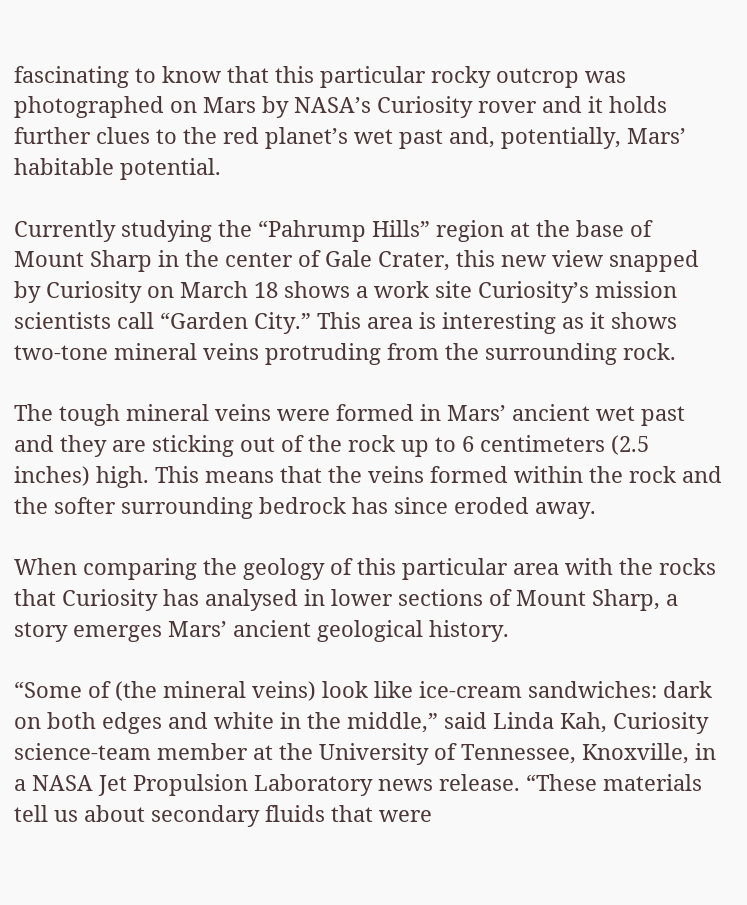fascinating to know that this particular rocky outcrop was photographed on Mars by NASA’s Curiosity rover and it holds further clues to the red planet’s wet past and, potentially, Mars’ habitable potential.

Currently studying the “Pahrump Hills” region at the base of Mount Sharp in the center of Gale Crater, this new view snapped by Curiosity on March 18 shows a work site Curiosity’s mission scientists call “Garden City.” This area is interesting as it shows two-tone mineral veins protruding from the surrounding rock.

The tough mineral veins were formed in Mars’ ancient wet past and they are sticking out of the rock up to 6 centimeters (2.5 inches) high. This means that the veins formed within the rock and the softer surrounding bedrock has since eroded away.

When comparing the geology of this particular area with the rocks that Curiosity has analysed in lower sections of Mount Sharp, a story emerges Mars’ ancient geological history.

“Some of (the mineral veins) look like ice-cream sandwiches: dark on both edges and white in the middle,” said Linda Kah, Curiosity science-team member at the University of Tennessee, Knoxville, in a NASA Jet Propulsion Laboratory news release. “These materials tell us about secondary fluids that were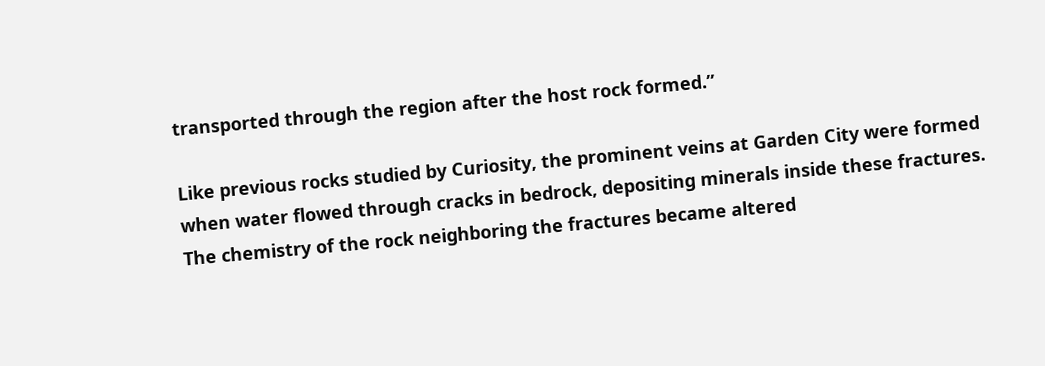transported through the region after the host rock formed.”

Like previous rocks studied by Curiosity, the prominent veins at Garden City were formed when water flowed through cracks in bedrock, depositing minerals inside these fractures. The chemistry of the rock neighboring the fractures became altered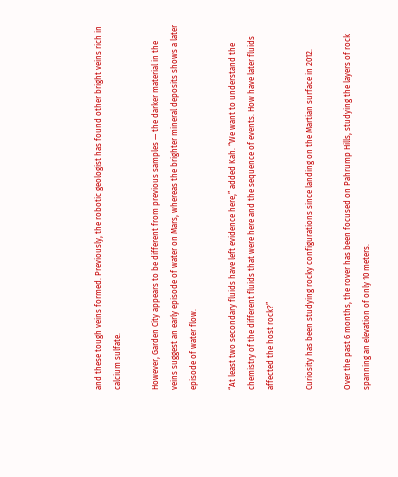and these tough veins formed. Previously, the robotic geologist has found other bright veins rich in calcium sulfate.

However, Garden City appears to be different from previous samples — the darker material in the veins suggest an early episode of water on Mars, whereas the brighter mineral deposits shows a later episode of water flow.

“At least two secondary fluids have left evidence here,” added Kah. “We want to understand the chemistry of the different fluids that were here and the sequence of events. How have later fluids affected the host rock?”

Curiosity has been studying rocky configurations since landing on the Martian surface in 2012.

Over the past 6 months, the rover has been focused on Pahrump Hills, studying the layers of rock spanning an elevation of only 10 meters.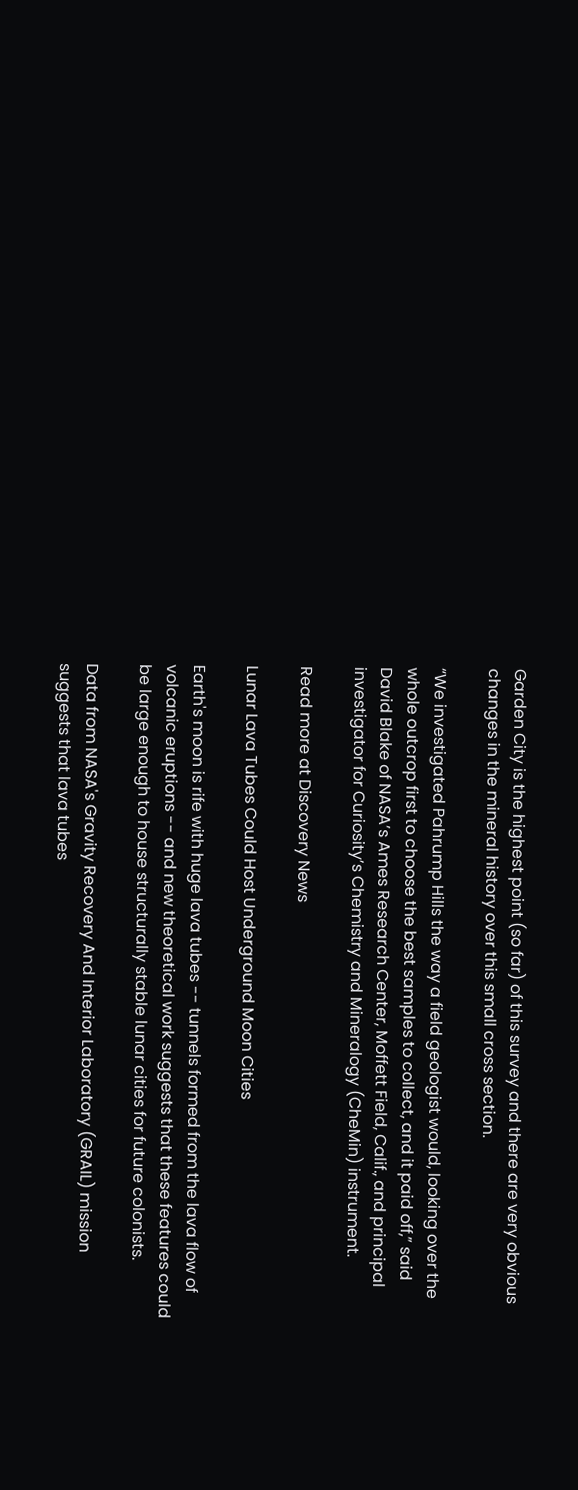Garden City is the highest point (so far) of this survey and there are very obvious changes in the mineral history over this small cross section.

“We investigated Pahrump Hills the way a field geologist would, looking over the whole outcrop first to choose the best samples to collect, and it paid off,” said David Blake of NASA’s Ames Research Center, Moffett Field, Calif., and principal investigator for Curiosity’s Chemistry and Mineralogy (CheMin) instrument.

Read more at Discovery News

Lunar Lava Tubes Could Host Underground Moon Cities

Earth's moon is rife with huge lava tubes -- tunnels formed from the lava flow of volcanic eruptions -- and new theoretical work suggests that these features could be large enough to house structurally stable lunar cities for future colonists.

Data from NASA's Gravity Recovery And Interior Laboratory (GRAIL) mission suggests that lava tubes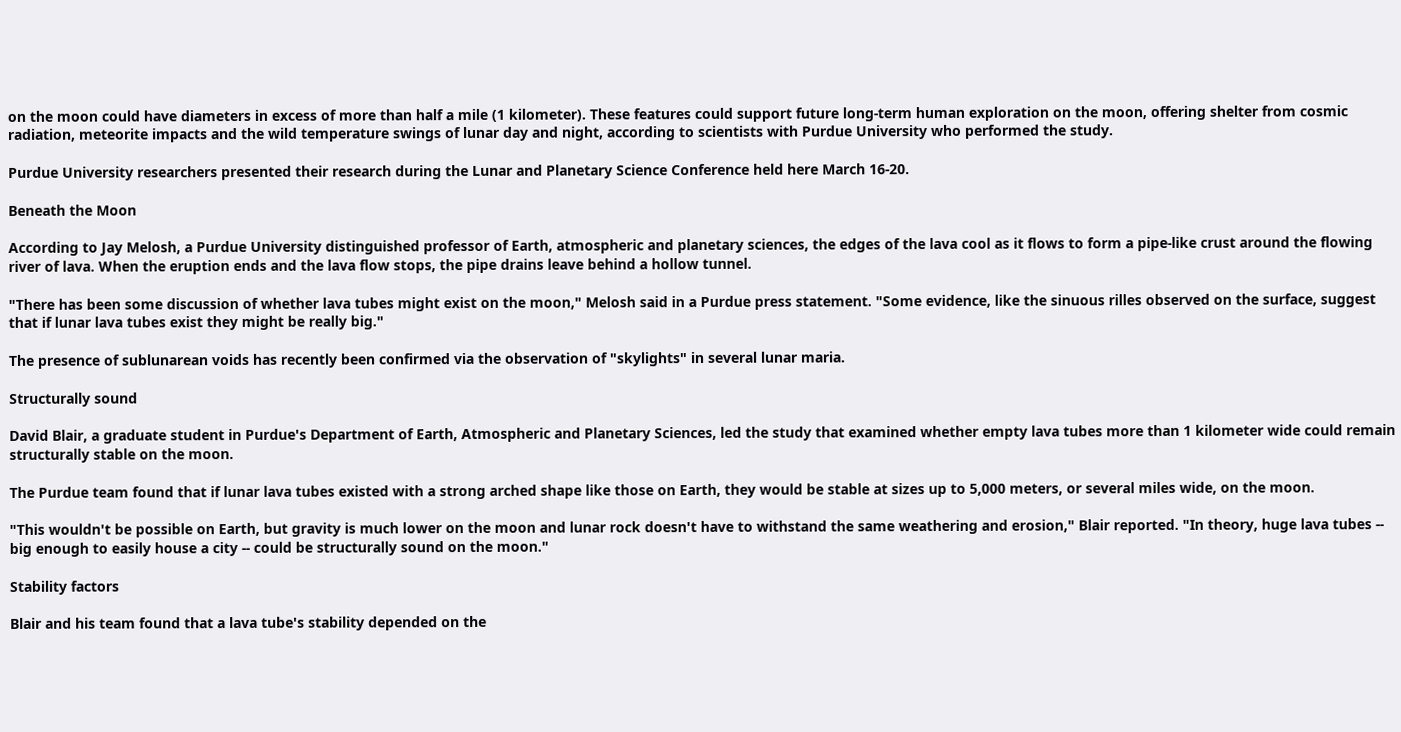on the moon could have diameters in excess of more than half a mile (1 kilometer). These features could support future long-term human exploration on the moon, offering shelter from cosmic radiation, meteorite impacts and the wild temperature swings of lunar day and night, according to scientists with Purdue University who performed the study.

Purdue University researchers presented their research during the Lunar and Planetary Science Conference held here March 16-20.

Beneath the Moon

According to Jay Melosh, a Purdue University distinguished professor of Earth, atmospheric and planetary sciences, the edges of the lava cool as it flows to form a pipe-like crust around the flowing river of lava. When the eruption ends and the lava flow stops, the pipe drains leave behind a hollow tunnel.

"There has been some discussion of whether lava tubes might exist on the moon," Melosh said in a Purdue press statement. "Some evidence, like the sinuous rilles observed on the surface, suggest that if lunar lava tubes exist they might be really big."

The presence of sublunarean voids has recently been confirmed via the observation of "skylights" in several lunar maria.

Structurally sound

David Blair, a graduate student in Purdue's Department of Earth, Atmospheric and Planetary Sciences, led the study that examined whether empty lava tubes more than 1 kilometer wide could remain structurally stable on the moon.

The Purdue team found that if lunar lava tubes existed with a strong arched shape like those on Earth, they would be stable at sizes up to 5,000 meters, or several miles wide, on the moon.

"This wouldn't be possible on Earth, but gravity is much lower on the moon and lunar rock doesn't have to withstand the same weathering and erosion," Blair reported. "In theory, huge lava tubes -- big enough to easily house a city -- could be structurally sound on the moon."

Stability factors

Blair and his team found that a lava tube's stability depended on the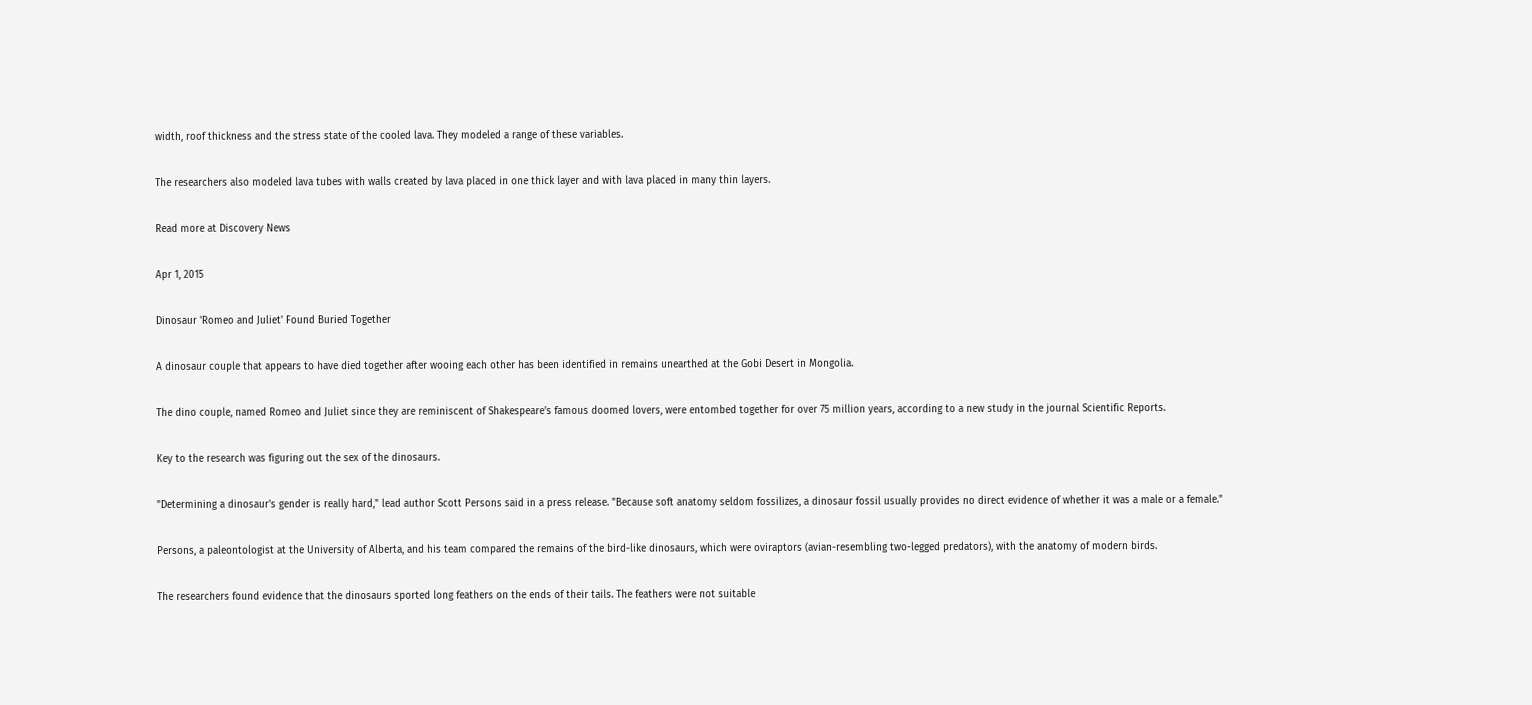width, roof thickness and the stress state of the cooled lava. They modeled a range of these variables.

The researchers also modeled lava tubes with walls created by lava placed in one thick layer and with lava placed in many thin layers.

Read more at Discovery News

Apr 1, 2015

Dinosaur 'Romeo and Juliet' Found Buried Together

A dinosaur couple that appears to have died together after wooing each other has been identified in remains unearthed at the Gobi Desert in Mongolia.

The dino couple, named Romeo and Juliet since they are reminiscent of Shakespeare's famous doomed lovers, were entombed together for over 75 million years, according to a new study in the journal Scientific Reports.

Key to the research was figuring out the sex of the dinosaurs.

"Determining a dinosaur's gender is really hard," lead author Scott Persons said in a press release. "Because soft anatomy seldom fossilizes, a dinosaur fossil usually provides no direct evidence of whether it was a male or a female."

Persons, a paleontologist at the University of Alberta, and his team compared the remains of the bird-like dinosaurs, which were oviraptors (avian-resembling two-legged predators), with the anatomy of modern birds.

The researchers found evidence that the dinosaurs sported long feathers on the ends of their tails. The feathers were not suitable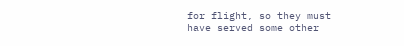for flight, so they must have served some other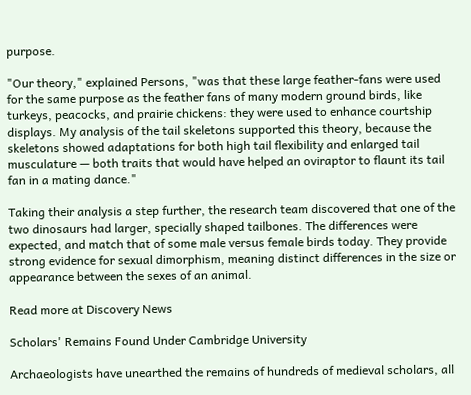purpose.

"Our theory," explained Persons, "was that these large feather-fans were used for the same purpose as the feather fans of many modern ground birds, like turkeys, peacocks, and prairie chickens: they were used to enhance courtship displays. My analysis of the tail skeletons supported this theory, because the skeletons showed adaptations for both high tail flexibility and enlarged tail musculature — both traits that would have helped an oviraptor to flaunt its tail fan in a mating dance."

Taking their analysis a step further, the research team discovered that one of the two dinosaurs had larger, specially shaped tailbones. The differences were expected, and match that of some male versus female birds today. They provide strong evidence for sexual dimorphism, meaning distinct differences in the size or appearance between the sexes of an animal.

Read more at Discovery News

Scholars' Remains Found Under Cambridge University

Archaeologists have unearthed the remains of hundreds of medieval scholars, all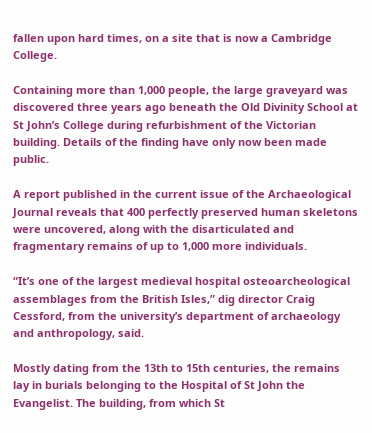fallen upon hard times, on a site that is now a Cambridge College.

Containing more than 1,000 people, the large graveyard was discovered three years ago beneath the Old Divinity School at St John’s College during refurbishment of the Victorian building. Details of the finding have only now been made public.

A report published in the current issue of the Archaeological Journal reveals that 400 perfectly preserved human skeletons were uncovered, along with the disarticulated and fragmentary remains of up to 1,000 more individuals.

“It’s one of the largest medieval hospital osteoarcheological assemblages from the British Isles,” dig director Craig Cessford, from the university’s department of archaeology and anthropology, said.

Mostly dating from the 13th to 15th centuries, the remains lay in burials belonging to the Hospital of St John the Evangelist. The building, from which St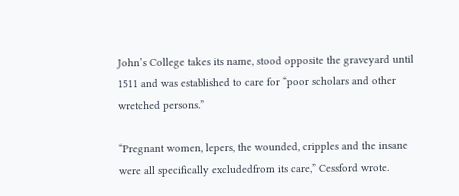John’s College takes its name, stood opposite the graveyard until 1511 and was established to care for “poor scholars and other wretched persons.”

“Pregnant women, lepers, the wounded, cripples and the insane were all specifically excludedfrom its care,” Cessford wrote.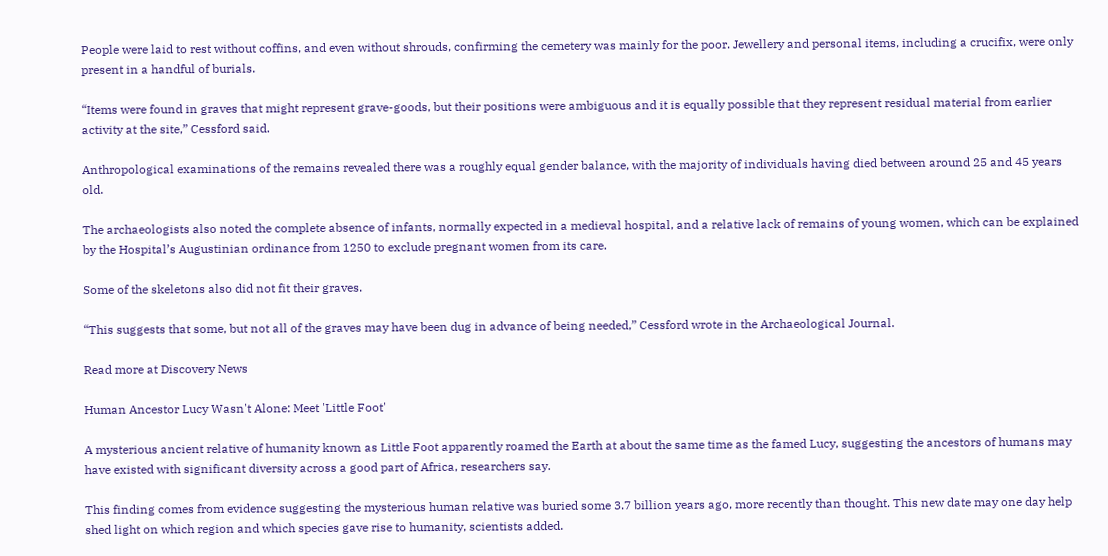People were laid to rest without coffins, and even without shrouds, confirming the cemetery was mainly for the poor. Jewellery and personal items, including a crucifix, were only present in a handful of burials.

“Items were found in graves that might represent grave-goods, but their positions were ambiguous and it is equally possible that they represent residual material from earlier activity at the site,” Cessford said.

Anthropological examinations of the remains revealed there was a roughly equal gender balance, with the majority of individuals having died between around 25 and 45 years old.

The archaeologists also noted the complete absence of infants, normally expected in a medieval hospital, and a relative lack of remains of young women, which can be explained by the Hospital’s Augustinian ordinance from 1250 to exclude pregnant women from its care.

Some of the skeletons also did not fit their graves.

“This suggests that some, but not all of the graves may have been dug in advance of being needed,” Cessford wrote in the Archaeological Journal.

Read more at Discovery News

Human Ancestor Lucy Wasn't Alone: Meet 'Little Foot'

A mysterious ancient relative of humanity known as Little Foot apparently roamed the Earth at about the same time as the famed Lucy, suggesting the ancestors of humans may have existed with significant diversity across a good part of Africa, researchers say.

This finding comes from evidence suggesting the mysterious human relative was buried some 3.7 billion years ago, more recently than thought. This new date may one day help shed light on which region and which species gave rise to humanity, scientists added.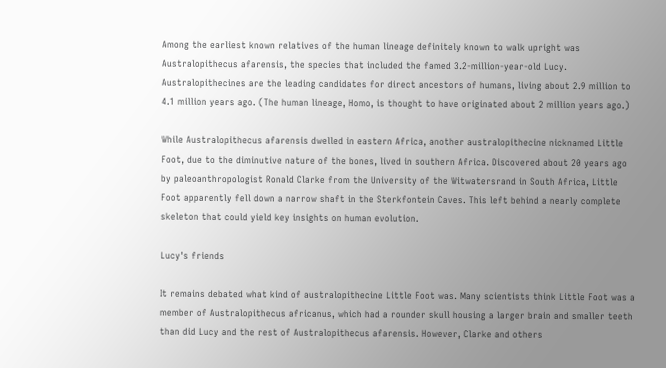Among the earliest known relatives of the human lineage definitely known to walk upright was Australopithecus afarensis, the species that included the famed 3.2-million-year-old Lucy. Australopithecines are the leading candidates for direct ancestors of humans, living about 2.9 million to 4.1 million years ago. (The human lineage, Homo, is thought to have originated about 2 million years ago.)

While Australopithecus afarensis dwelled in eastern Africa, another australopithecine nicknamed Little Foot, due to the diminutive nature of the bones, lived in southern Africa. Discovered about 20 years ago by paleoanthropologist Ronald Clarke from the University of the Witwatersrand in South Africa, Little Foot apparently fell down a narrow shaft in the Sterkfontein Caves. This left behind a nearly complete skeleton that could yield key insights on human evolution.

Lucy's friends

It remains debated what kind of australopithecine Little Foot was. Many scientists think Little Foot was a member of Australopithecus africanus, which had a rounder skull housing a larger brain and smaller teeth than did Lucy and the rest of Australopithecus afarensis. However, Clarke and others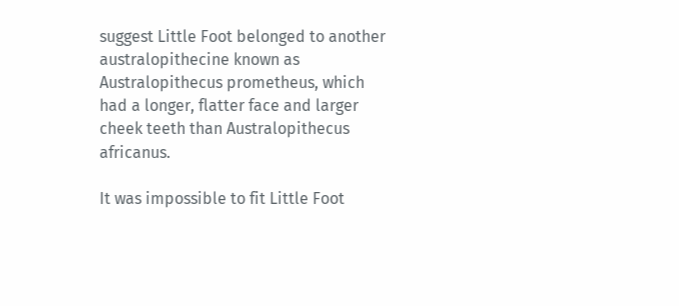suggest Little Foot belonged to another australopithecine known as Australopithecus prometheus, which had a longer, flatter face and larger cheek teeth than Australopithecus africanus.

It was impossible to fit Little Foot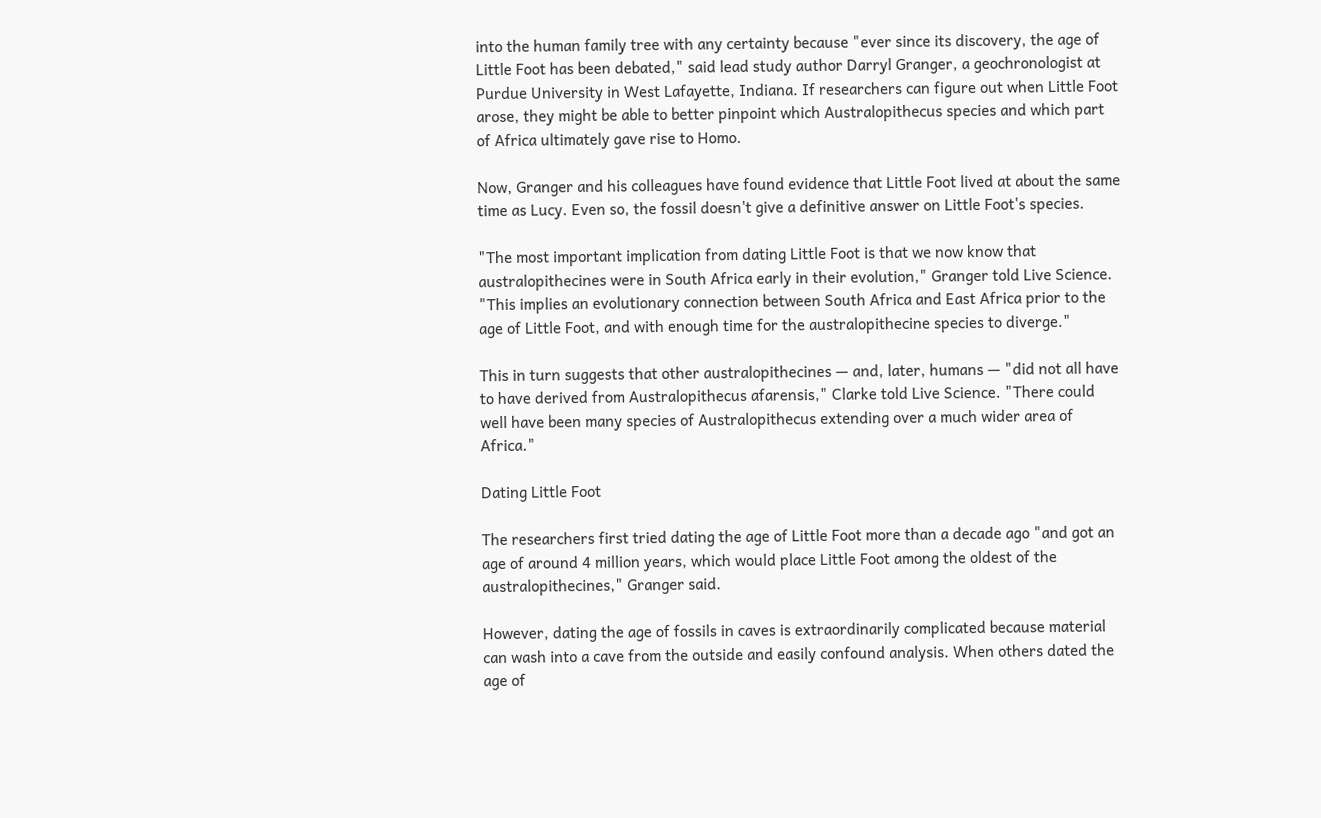into the human family tree with any certainty because "ever since its discovery, the age of Little Foot has been debated," said lead study author Darryl Granger, a geochronologist at Purdue University in West Lafayette, Indiana. If researchers can figure out when Little Foot arose, they might be able to better pinpoint which Australopithecus species and which part of Africa ultimately gave rise to Homo.

Now, Granger and his colleagues have found evidence that Little Foot lived at about the same time as Lucy. Even so, the fossil doesn't give a definitive answer on Little Foot's species.

"The most important implication from dating Little Foot is that we now know that australopithecines were in South Africa early in their evolution," Granger told Live Science. "This implies an evolutionary connection between South Africa and East Africa prior to the age of Little Foot, and with enough time for the australopithecine species to diverge."

This in turn suggests that other australopithecines — and, later, humans — "did not all have to have derived from Australopithecus afarensis," Clarke told Live Science. "There could well have been many species of Australopithecus extending over a much wider area of Africa."

Dating Little Foot

The researchers first tried dating the age of Little Foot more than a decade ago "and got an age of around 4 million years, which would place Little Foot among the oldest of the australopithecines," Granger said.

However, dating the age of fossils in caves is extraordinarily complicated because material can wash into a cave from the outside and easily confound analysis. When others dated the age of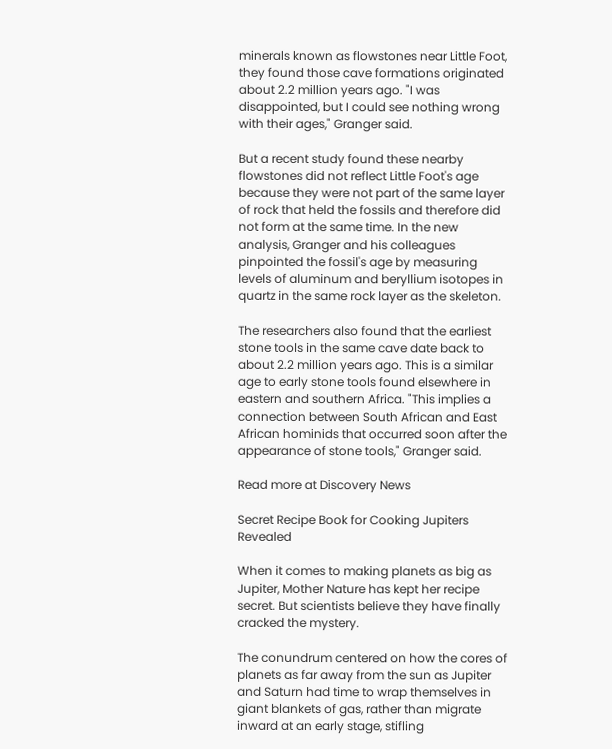minerals known as flowstones near Little Foot, they found those cave formations originated about 2.2 million years ago. "I was disappointed, but I could see nothing wrong with their ages," Granger said.

But a recent study found these nearby flowstones did not reflect Little Foot's age because they were not part of the same layer of rock that held the fossils and therefore did not form at the same time. In the new analysis, Granger and his colleagues pinpointed the fossil's age by measuring levels of aluminum and beryllium isotopes in quartz in the same rock layer as the skeleton.

The researchers also found that the earliest stone tools in the same cave date back to about 2.2 million years ago. This is a similar age to early stone tools found elsewhere in eastern and southern Africa. "This implies a connection between South African and East African hominids that occurred soon after the appearance of stone tools," Granger said.

Read more at Discovery News

Secret Recipe Book for Cooking Jupiters Revealed

When it comes to making planets as big as Jupiter, Mother Nature has kept her recipe secret. But scientists believe they have finally cracked the mystery.

The conundrum centered on how the cores of planets as far away from the sun as Jupiter and Saturn had time to wrap themselves in giant blankets of gas, rather than migrate inward at an early stage, stifling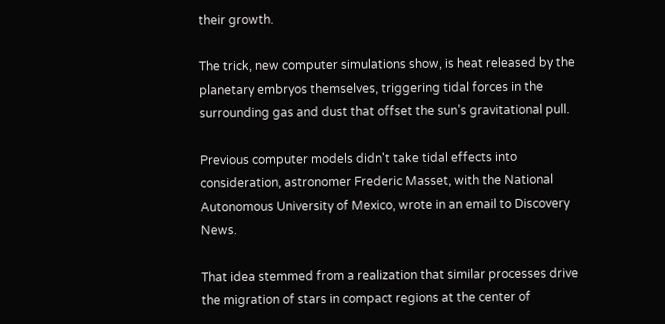their growth.

The trick, new computer simulations show, is heat released by the planetary embryos themselves, triggering tidal forces in the surrounding gas and dust that offset the sun’s gravitational pull.

Previous computer models didn't take tidal effects into consideration, astronomer Frederic Masset, with the National Autonomous University of Mexico, wrote in an email to Discovery News.

That idea stemmed from a realization that similar processes drive the migration of stars in compact regions at the center of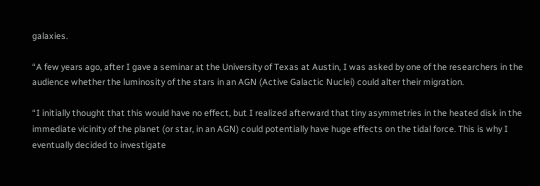galaxies.

“A few years ago, after I gave a seminar at the University of Texas at Austin, I was asked by one of the researchers in the audience whether the luminosity of the stars in an AGN (Active Galactic Nuclei) could alter their migration.

“I initially thought that this would have no effect, but I realized afterward that tiny asymmetries in the heated disk in the immediate vicinity of the planet (or star, in an AGN) could potentially have huge effects on the tidal force. This is why I eventually decided to investigate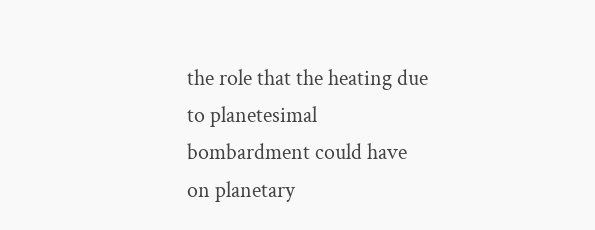the role that the heating due to planetesimal bombardment could have on planetary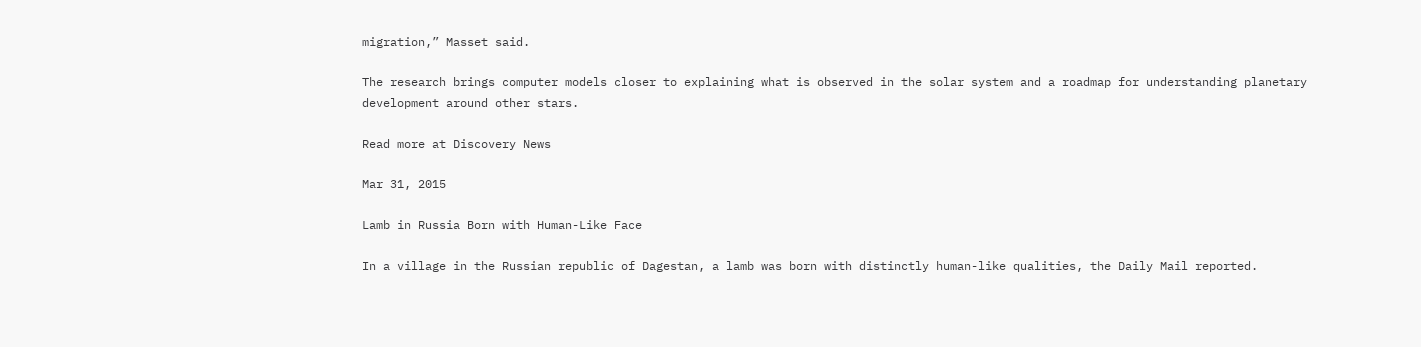migration,” Masset said.

The research brings computer models closer to explaining what is observed in the solar system and a roadmap for understanding planetary development around other stars.

Read more at Discovery News

Mar 31, 2015

Lamb in Russia Born with Human-Like Face

In a village in the Russian republic of Dagestan, a lamb was born with distinctly human-like qualities, the Daily Mail reported.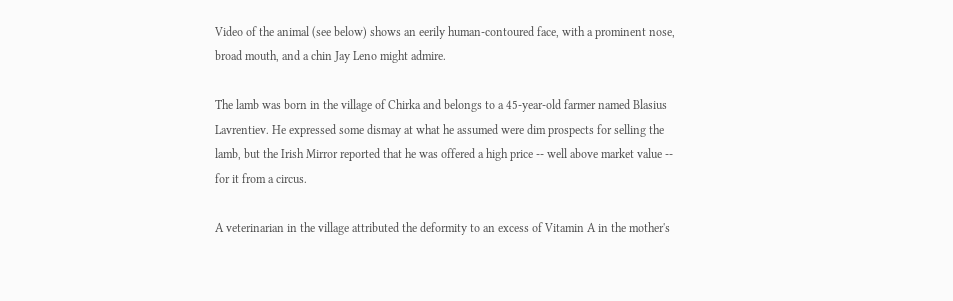Video of the animal (see below) shows an eerily human-contoured face, with a prominent nose, broad mouth, and a chin Jay Leno might admire.

The lamb was born in the village of Chirka and belongs to a 45-year-old farmer named Blasius Lavrentiev. He expressed some dismay at what he assumed were dim prospects for selling the lamb, but the Irish Mirror reported that he was offered a high price -- well above market value -- for it from a circus.

A veterinarian in the village attributed the deformity to an excess of Vitamin A in the mother's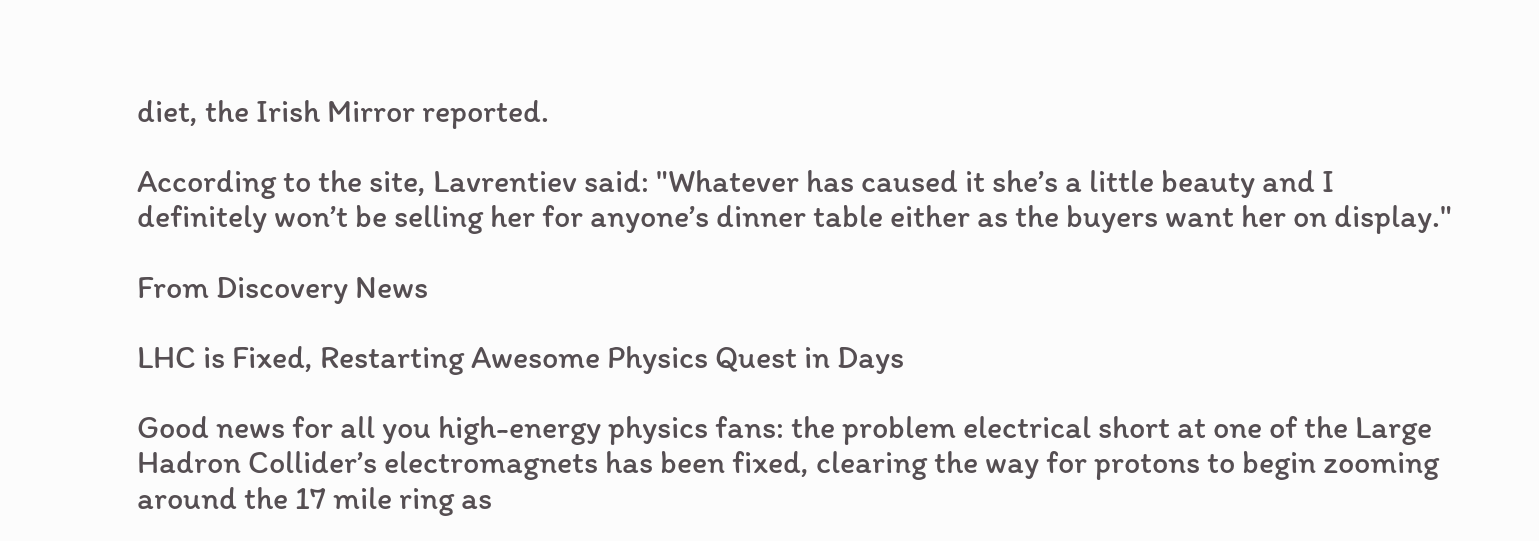diet, the Irish Mirror reported.

According to the site, Lavrentiev said: "Whatever has caused it she’s a little beauty and I definitely won’t be selling her for anyone’s dinner table either as the buyers want her on display."

From Discovery News

LHC is Fixed, Restarting Awesome Physics Quest in Days

Good news for all you high-energy physics fans: the problem electrical short at one of the Large Hadron Collider’s electromagnets has been fixed, clearing the way for protons to begin zooming around the 17 mile ring as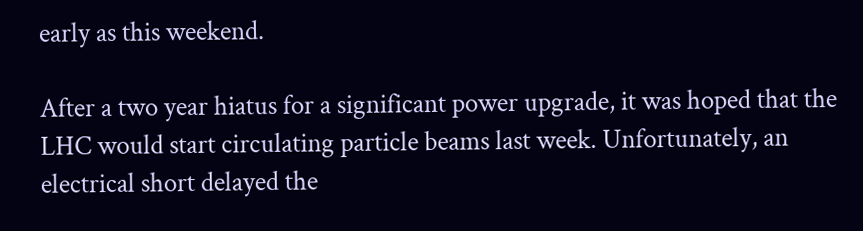early as this weekend.

After a two year hiatus for a significant power upgrade, it was hoped that the LHC would start circulating particle beams last week. Unfortunately, an electrical short delayed the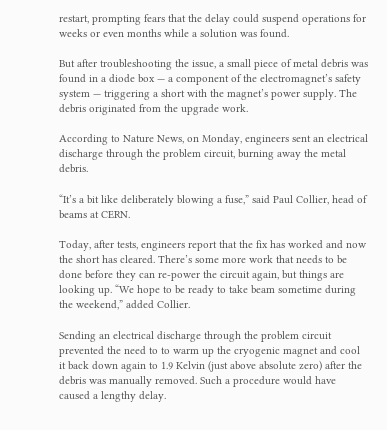restart, prompting fears that the delay could suspend operations for weeks or even months while a solution was found.

But after troubleshooting the issue, a small piece of metal debris was found in a diode box — a component of the electromagnet’s safety system — triggering a short with the magnet’s power supply. The debris originated from the upgrade work.

According to Nature News, on Monday, engineers sent an electrical discharge through the problem circuit, burning away the metal debris.

“It’s a bit like deliberately blowing a fuse,” said Paul Collier, head of beams at CERN.

Today, after tests, engineers report that the fix has worked and now the short has cleared. There’s some more work that needs to be done before they can re-power the circuit again, but things are looking up. “We hope to be ready to take beam sometime during the weekend,” added Collier.

Sending an electrical discharge through the problem circuit prevented the need to to warm up the cryogenic magnet and cool it back down again to 1.9 Kelvin (just above absolute zero) after the debris was manually removed. Such a procedure would have caused a lengthy delay.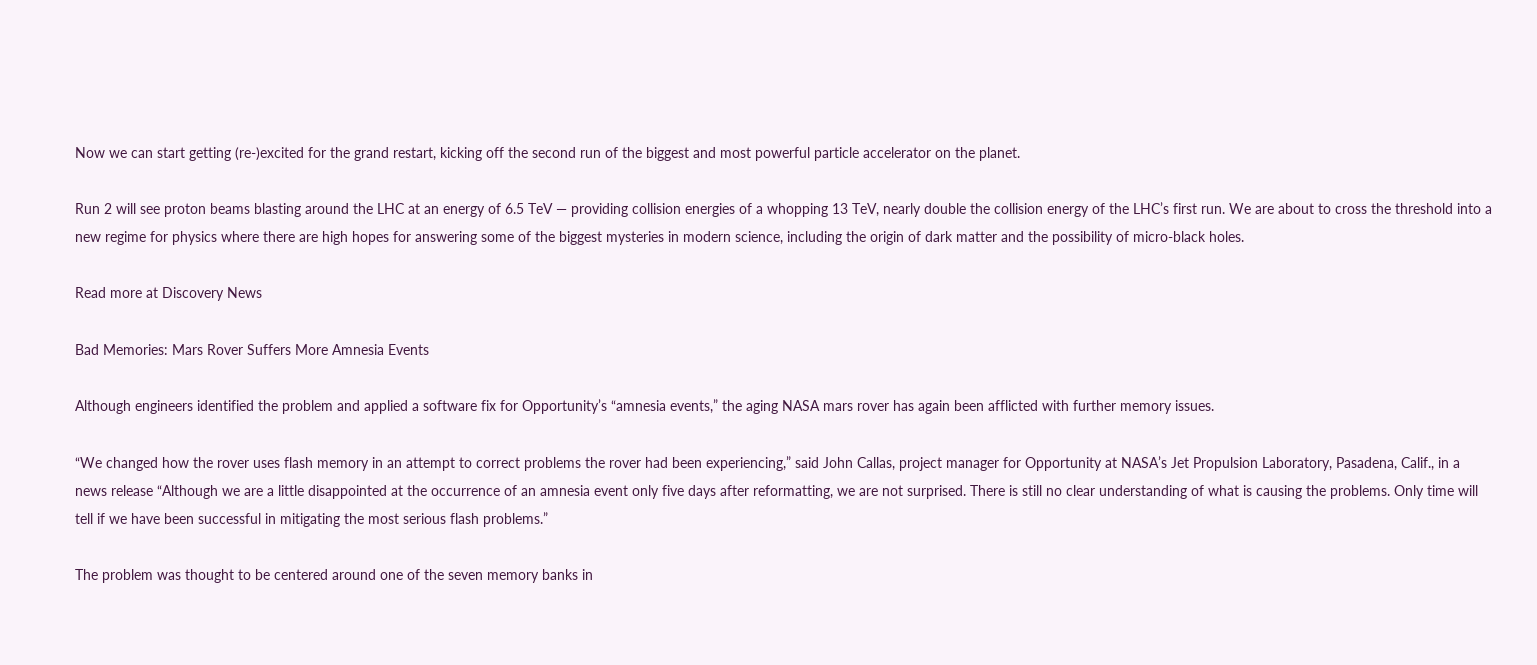Now we can start getting (re-)excited for the grand restart, kicking off the second run of the biggest and most powerful particle accelerator on the planet.

Run 2 will see proton beams blasting around the LHC at an energy of 6.5 TeV — providing collision energies of a whopping 13 TeV, nearly double the collision energy of the LHC’s first run. We are about to cross the threshold into a new regime for physics where there are high hopes for answering some of the biggest mysteries in modern science, including the origin of dark matter and the possibility of micro-black holes.

Read more at Discovery News

Bad Memories: Mars Rover Suffers More Amnesia Events

Although engineers identified the problem and applied a software fix for Opportunity’s “amnesia events,” the aging NASA mars rover has again been afflicted with further memory issues.

“We changed how the rover uses flash memory in an attempt to correct problems the rover had been experiencing,” said John Callas, project manager for Opportunity at NASA’s Jet Propulsion Laboratory, Pasadena, Calif., in a news release “Although we are a little disappointed at the occurrence of an amnesia event only five days after reformatting, we are not surprised. There is still no clear understanding of what is causing the problems. Only time will tell if we have been successful in mitigating the most serious flash problems.”

The problem was thought to be centered around one of the seven memory banks in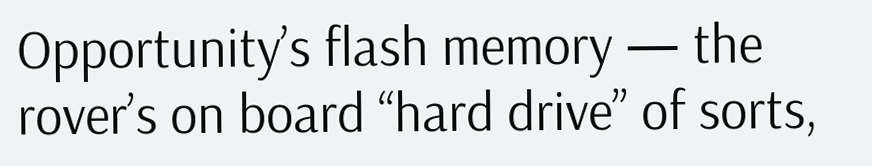Opportunity’s flash memory — the rover’s on board “hard drive” of sorts,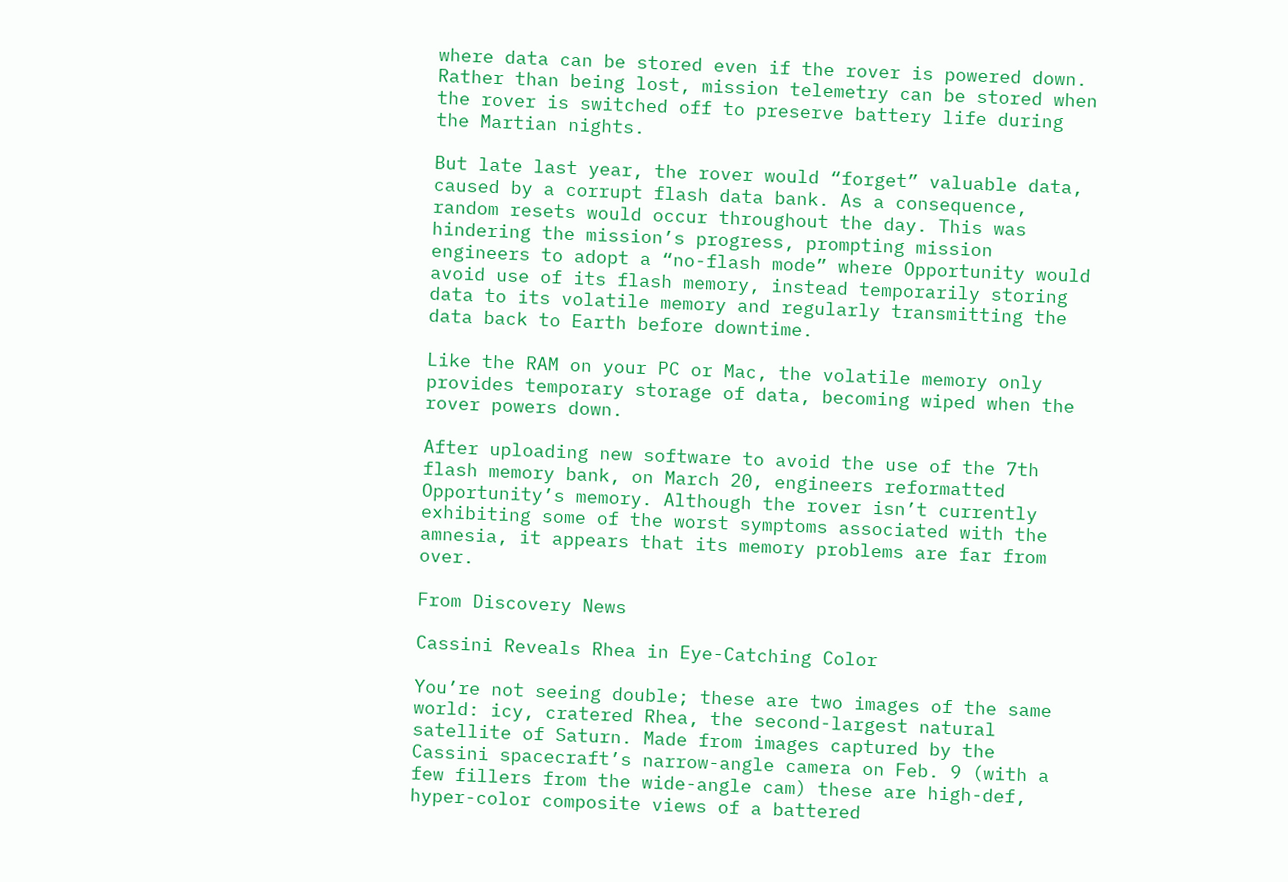where data can be stored even if the rover is powered down. Rather than being lost, mission telemetry can be stored when the rover is switched off to preserve battery life during the Martian nights.

But late last year, the rover would “forget” valuable data, caused by a corrupt flash data bank. As a consequence, random resets would occur throughout the day. This was hindering the mission’s progress, prompting mission engineers to adopt a “no-flash mode” where Opportunity would avoid use of its flash memory, instead temporarily storing data to its volatile memory and regularly transmitting the data back to Earth before downtime.

Like the RAM on your PC or Mac, the volatile memory only provides temporary storage of data, becoming wiped when the rover powers down.

After uploading new software to avoid the use of the 7th flash memory bank, on March 20, engineers reformatted Opportunity’s memory. Although the rover isn’t currently exhibiting some of the worst symptoms associated with the amnesia, it appears that its memory problems are far from over.

From Discovery News

Cassini Reveals Rhea in Eye-Catching Color

You’re not seeing double; these are two images of the same world: icy, cratered Rhea, the second-largest natural satellite of Saturn. Made from images captured by the Cassini spacecraft’s narrow-angle camera on Feb. 9 (with a few fillers from the wide-angle cam) these are high-def, hyper-color composite views of a battered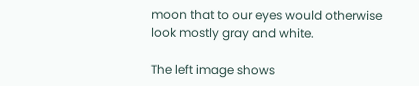moon that to our eyes would otherwise look mostly gray and white.

The left image shows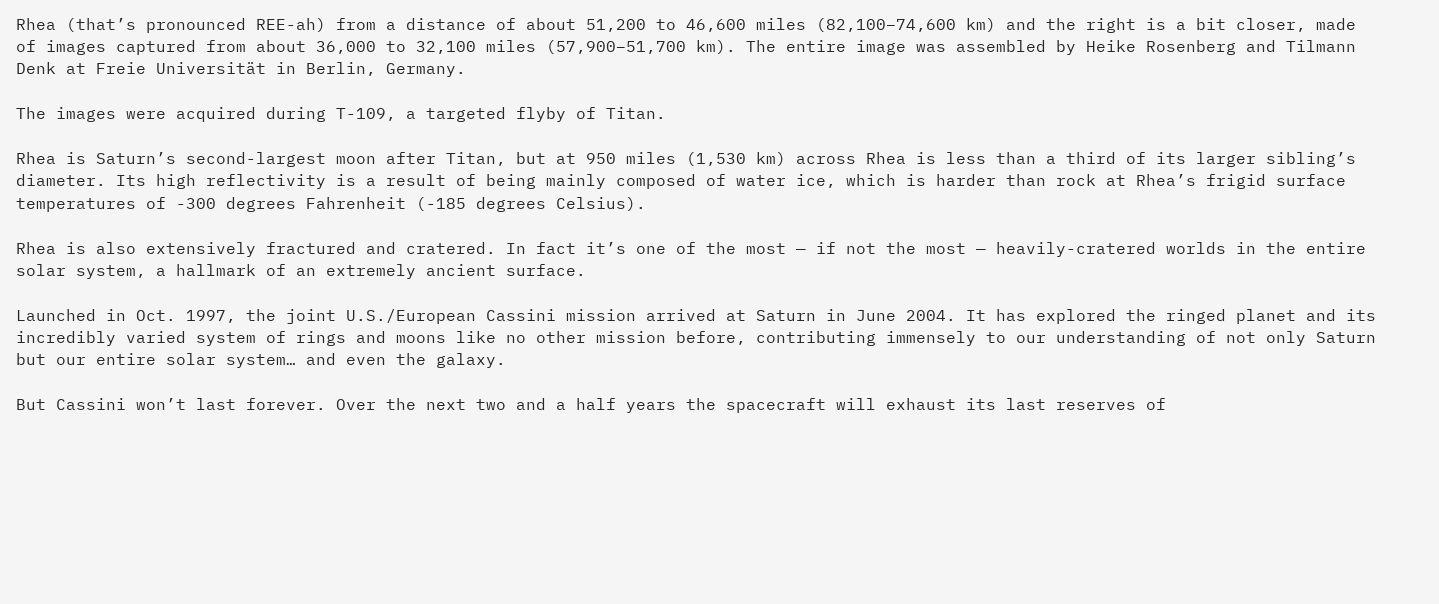Rhea (that’s pronounced REE-ah) from a distance of about 51,200 to 46,600 miles (82,100–74,600 km) and the right is a bit closer, made of images captured from about 36,000 to 32,100 miles (57,900–51,700 km). The entire image was assembled by Heike Rosenberg and Tilmann Denk at Freie Universität in Berlin, Germany.

The images were acquired during T-109, a targeted flyby of Titan.

Rhea is Saturn’s second-largest moon after Titan, but at 950 miles (1,530 km) across Rhea is less than a third of its larger sibling’s diameter. Its high reflectivity is a result of being mainly composed of water ice, which is harder than rock at Rhea’s frigid surface temperatures of -300 degrees Fahrenheit (-185 degrees Celsius).

Rhea is also extensively fractured and cratered. In fact it’s one of the most — if not the most — heavily-cratered worlds in the entire solar system, a hallmark of an extremely ancient surface.

Launched in Oct. 1997, the joint U.S./European Cassini mission arrived at Saturn in June 2004. It has explored the ringed planet and its incredibly varied system of rings and moons like no other mission before, contributing immensely to our understanding of not only Saturn but our entire solar system… and even the galaxy.

But Cassini won’t last forever. Over the next two and a half years the spacecraft will exhaust its last reserves of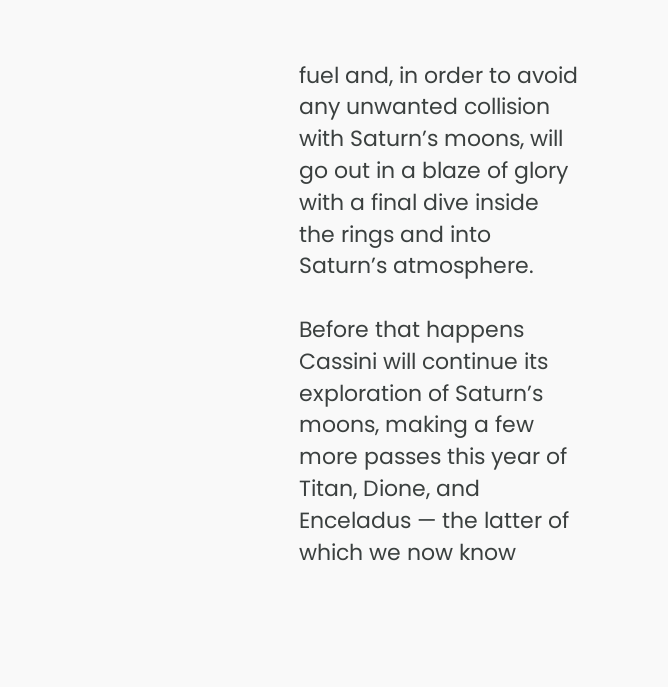fuel and, in order to avoid any unwanted collision with Saturn’s moons, will go out in a blaze of glory with a final dive inside the rings and into Saturn’s atmosphere.

Before that happens Cassini will continue its exploration of Saturn’s moons, making a few more passes this year of Titan, Dione, and Enceladus — the latter of which we now know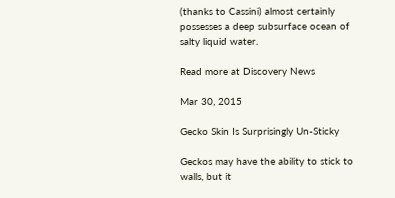(thanks to Cassini) almost certainly possesses a deep subsurface ocean of salty liquid water.

Read more at Discovery News

Mar 30, 2015

Gecko Skin Is Surprisingly Un-Sticky

Geckos may have the ability to stick to walls, but it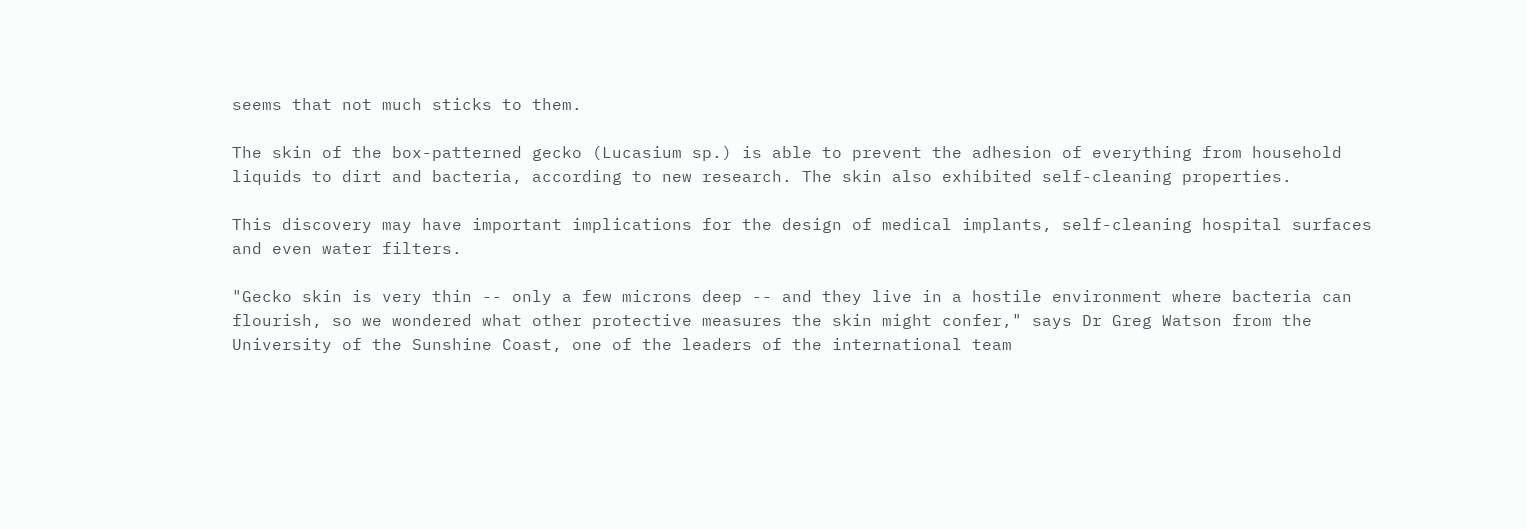seems that not much sticks to them.

The skin of the box-patterned gecko (Lucasium sp.) is able to prevent the adhesion of everything from household liquids to dirt and bacteria, according to new research. The skin also exhibited self-cleaning properties.

This discovery may have important implications for the design of medical implants, self-cleaning hospital surfaces and even water filters.

"Gecko skin is very thin -- only a few microns deep -- and they live in a hostile environment where bacteria can flourish, so we wondered what other protective measures the skin might confer," says Dr Greg Watson from the University of the Sunshine Coast, one of the leaders of the international team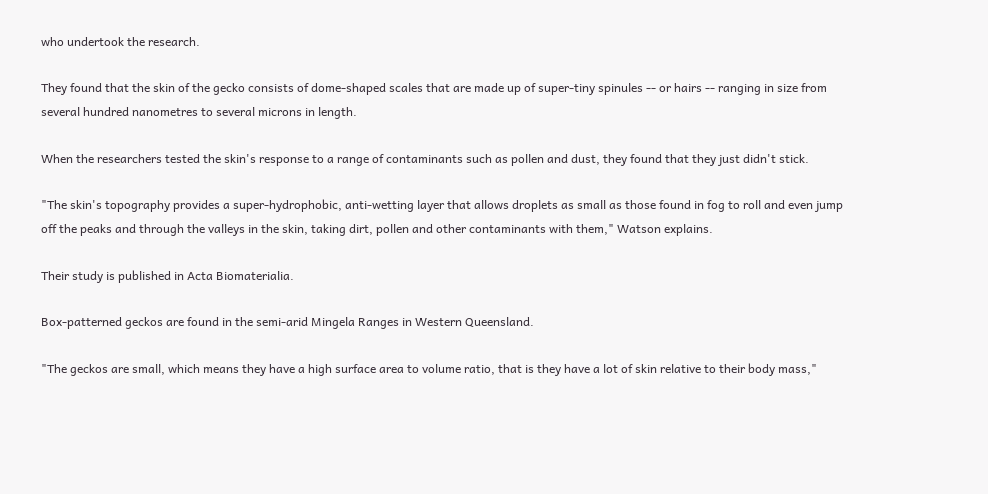who undertook the research.

They found that the skin of the gecko consists of dome-shaped scales that are made up of super-tiny spinules -- or hairs -- ranging in size from several hundred nanometres to several microns in length.

When the researchers tested the skin's response to a range of contaminants such as pollen and dust, they found that they just didn't stick.

"The skin's topography provides a super-hydrophobic, anti-wetting layer that allows droplets as small as those found in fog to roll and even jump off the peaks and through the valleys in the skin, taking dirt, pollen and other contaminants with them," Watson explains.

Their study is published in Acta Biomaterialia.

Box-patterned geckos are found in the semi-arid Mingela Ranges in Western Queensland.

"The geckos are small, which means they have a high surface area to volume ratio, that is they have a lot of skin relative to their body mass,"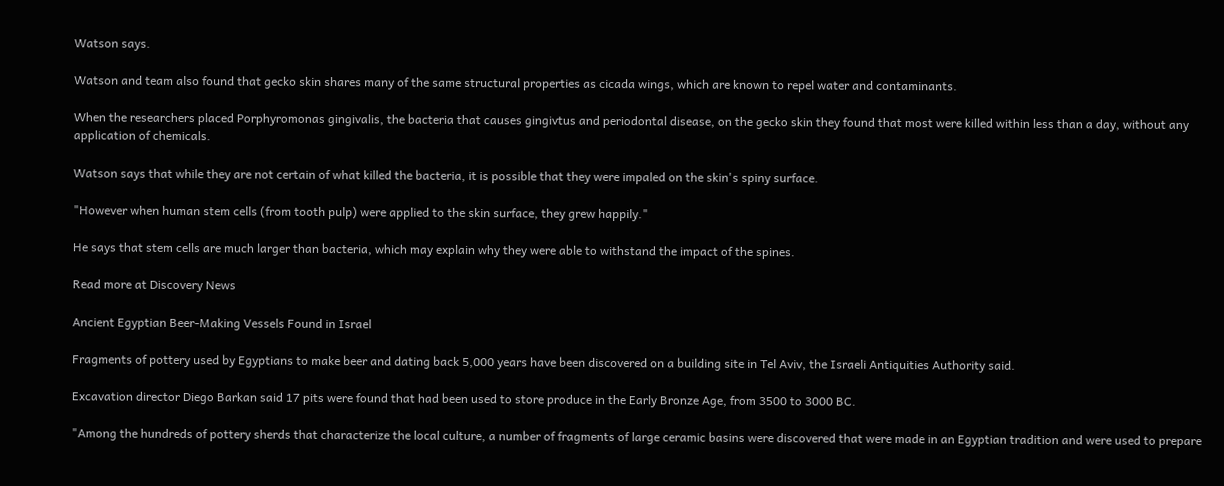Watson says.

Watson and team also found that gecko skin shares many of the same structural properties as cicada wings, which are known to repel water and contaminants.

When the researchers placed Porphyromonas gingivalis, the bacteria that causes gingivtus and periodontal disease, on the gecko skin they found that most were killed within less than a day, without any application of chemicals.

Watson says that while they are not certain of what killed the bacteria, it is possible that they were impaled on the skin's spiny surface.

"However when human stem cells (from tooth pulp) were applied to the skin surface, they grew happily."

He says that stem cells are much larger than bacteria, which may explain why they were able to withstand the impact of the spines.

Read more at Discovery News

Ancient Egyptian Beer-Making Vessels Found in Israel

Fragments of pottery used by Egyptians to make beer and dating back 5,000 years have been discovered on a building site in Tel Aviv, the Israeli Antiquities Authority said.

Excavation director Diego Barkan said 17 pits were found that had been used to store produce in the Early Bronze Age, from 3500 to 3000 BC.

"Among the hundreds of pottery sherds that characterize the local culture, a number of fragments of large ceramic basins were discovered that were made in an Egyptian tradition and were used to prepare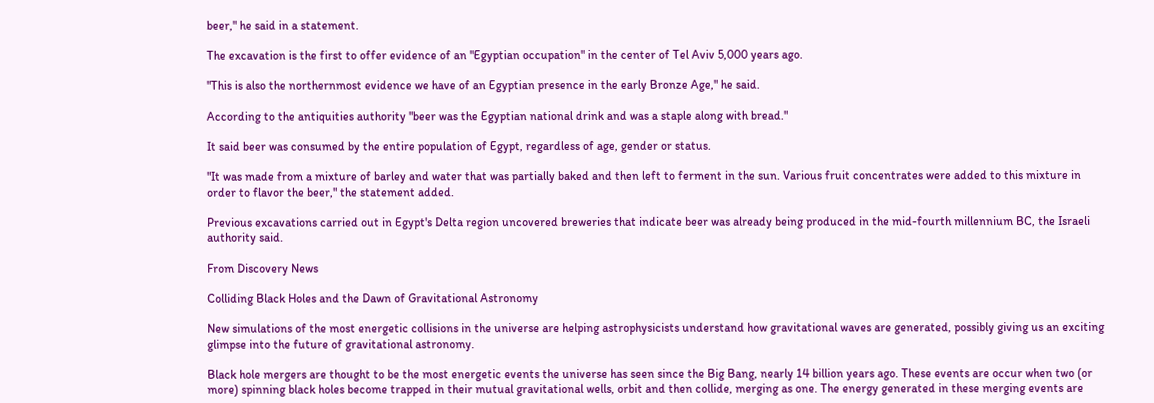beer," he said in a statement.

The excavation is the first to offer evidence of an "Egyptian occupation" in the center of Tel Aviv 5,000 years ago.

"This is also the northernmost evidence we have of an Egyptian presence in the early Bronze Age," he said.

According to the antiquities authority "beer was the Egyptian national drink and was a staple along with bread."

It said beer was consumed by the entire population of Egypt, regardless of age, gender or status.

"It was made from a mixture of barley and water that was partially baked and then left to ferment in the sun. Various fruit concentrates were added to this mixture in order to flavor the beer," the statement added.

Previous excavations carried out in Egypt's Delta region uncovered breweries that indicate beer was already being produced in the mid-fourth millennium BC, the Israeli authority said.

From Discovery News

Colliding Black Holes and the Dawn of Gravitational Astronomy

New simulations of the most energetic collisions in the universe are helping astrophysicists understand how gravitational waves are generated, possibly giving us an exciting glimpse into the future of gravitational astronomy.

Black hole mergers are thought to be the most energetic events the universe has seen since the Big Bang, nearly 14 billion years ago. These events are occur when two (or more) spinning black holes become trapped in their mutual gravitational wells, orbit and then collide, merging as one. The energy generated in these merging events are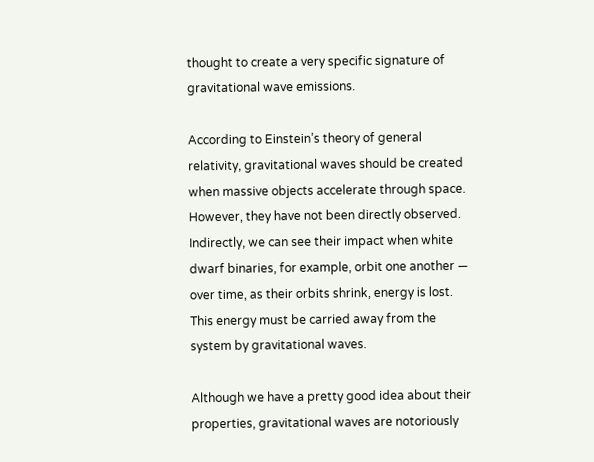thought to create a very specific signature of gravitational wave emissions.

According to Einstein’s theory of general relativity, gravitational waves should be created when massive objects accelerate through space. However, they have not been directly observed. Indirectly, we can see their impact when white dwarf binaries, for example, orbit one another — over time, as their orbits shrink, energy is lost. This energy must be carried away from the system by gravitational waves.

Although we have a pretty good idea about their properties, gravitational waves are notoriously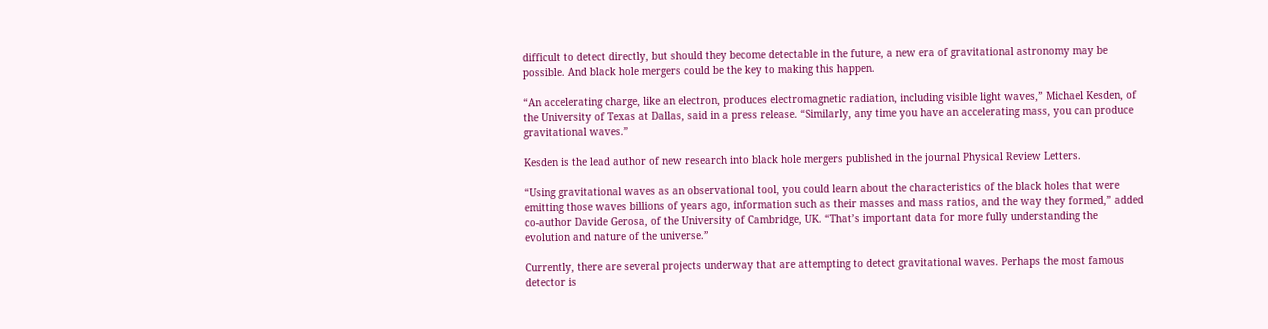difficult to detect directly, but should they become detectable in the future, a new era of gravitational astronomy may be possible. And black hole mergers could be the key to making this happen.

“An accelerating charge, like an electron, produces electromagnetic radiation, including visible light waves,” Michael Kesden, of the University of Texas at Dallas, said in a press release. “Similarly, any time you have an accelerating mass, you can produce gravitational waves.”

Kesden is the lead author of new research into black hole mergers published in the journal Physical Review Letters.

“Using gravitational waves as an observational tool, you could learn about the characteristics of the black holes that were emitting those waves billions of years ago, information such as their masses and mass ratios, and the way they formed,” added co-author Davide Gerosa, of the University of Cambridge, UK. “That’s important data for more fully understanding the evolution and nature of the universe.”

Currently, there are several projects underway that are attempting to detect gravitational waves. Perhaps the most famous detector is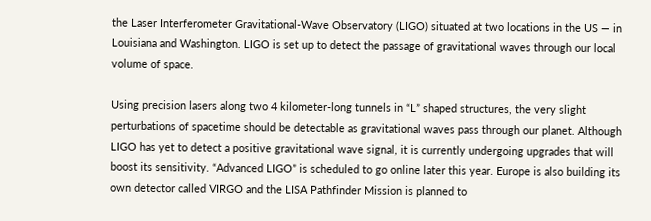the Laser Interferometer Gravitational-Wave Observatory (LIGO) situated at two locations in the US — in Louisiana and Washington. LIGO is set up to detect the passage of gravitational waves through our local volume of space.

Using precision lasers along two 4 kilometer-long tunnels in “L” shaped structures, the very slight perturbations of spacetime should be detectable as gravitational waves pass through our planet. Although LIGO has yet to detect a positive gravitational wave signal, it is currently undergoing upgrades that will boost its sensitivity. “Advanced LIGO” is scheduled to go online later this year. Europe is also building its own detector called VIRGO and the LISA Pathfinder Mission is planned to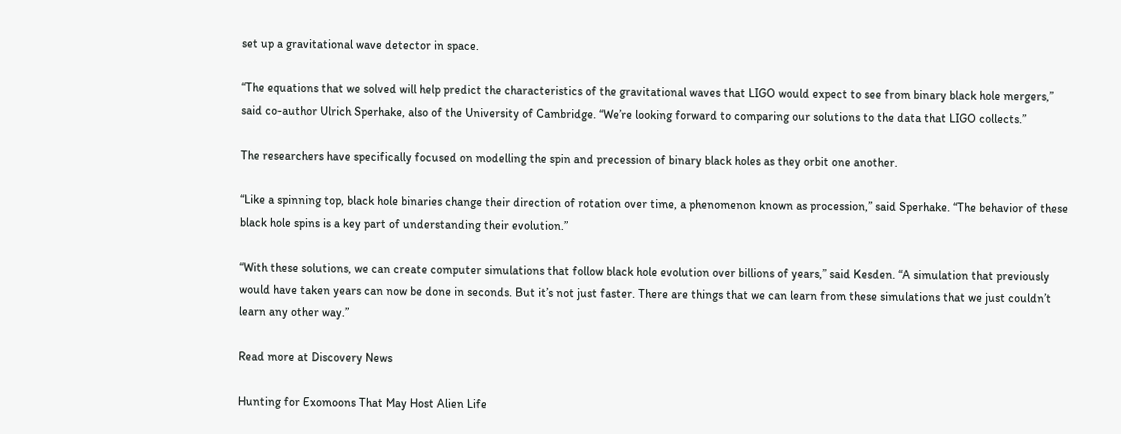set up a gravitational wave detector in space.

“The equations that we solved will help predict the characteristics of the gravitational waves that LIGO would expect to see from binary black hole mergers,” said co-author Ulrich Sperhake, also of the University of Cambridge. “We’re looking forward to comparing our solutions to the data that LIGO collects.”

The researchers have specifically focused on modelling the spin and precession of binary black holes as they orbit one another.

“Like a spinning top, black hole binaries change their direction of rotation over time, a phenomenon known as procession,” said Sperhake. “The behavior of these black hole spins is a key part of understanding their evolution.”

“With these solutions, we can create computer simulations that follow black hole evolution over billions of years,” said Kesden. “A simulation that previously would have taken years can now be done in seconds. But it’s not just faster. There are things that we can learn from these simulations that we just couldn’t learn any other way.”

Read more at Discovery News

Hunting for Exomoons That May Host Alien Life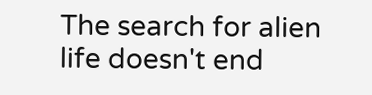The search for alien life doesn't end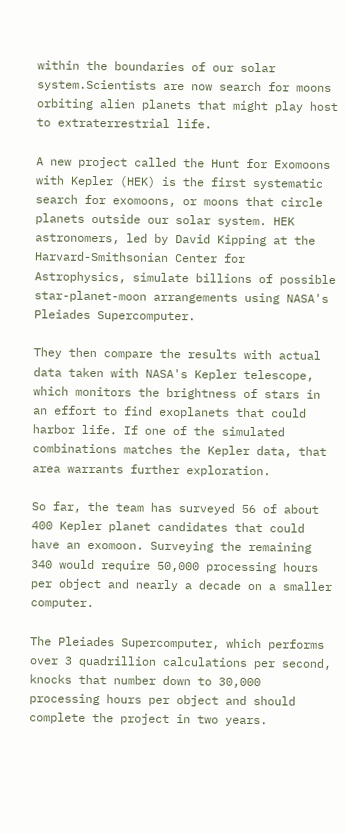within the boundaries of our solar system.Scientists are now search for moons orbiting alien planets that might play host to extraterrestrial life.

A new project called the Hunt for Exomoons with Kepler (HEK) is the first systematic search for exomoons, or moons that circle planets outside our solar system. HEK astronomers, led by David Kipping at the Harvard-Smithsonian Center for Astrophysics, simulate billions of possible star-planet-moon arrangements using NASA's Pleiades Supercomputer.

They then compare the results with actual data taken with NASA's Kepler telescope, which monitors the brightness of stars in an effort to find exoplanets that could harbor life. If one of the simulated combinations matches the Kepler data, that area warrants further exploration.

So far, the team has surveyed 56 of about 400 Kepler planet candidates that could have an exomoon. Surveying the remaining 340 would require 50,000 processing hours per object and nearly a decade on a smaller computer.

The Pleiades Supercomputer, which performs over 3 quadrillion calculations per second, knocks that number down to 30,000 processing hours per object and should complete the project in two years.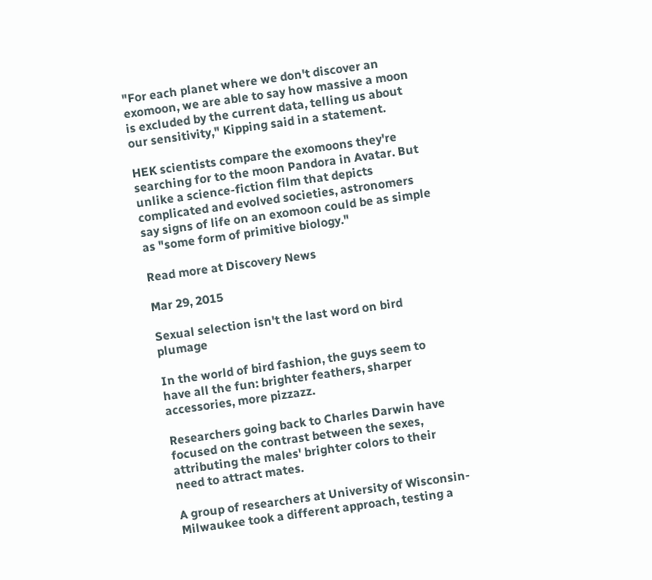"For each planet where we don't discover an exomoon, we are able to say how massive a moon is excluded by the current data, telling us about our sensitivity," Kipping said in a statement.

HEK scientists compare the exomoons they're searching for to the moon Pandora in Avatar. But unlike a science-fiction film that depicts complicated and evolved societies, astronomers say signs of life on an exomoon could be as simple as "some form of primitive biology."

Read more at Discovery News

Mar 29, 2015

Sexual selection isn't the last word on bird plumage

In the world of bird fashion, the guys seem to have all the fun: brighter feathers, sharper accessories, more pizzazz.

Researchers going back to Charles Darwin have focused on the contrast between the sexes, attributing the males' brighter colors to their need to attract mates.

A group of researchers at University of Wisconsin-Milwaukee took a different approach, testing a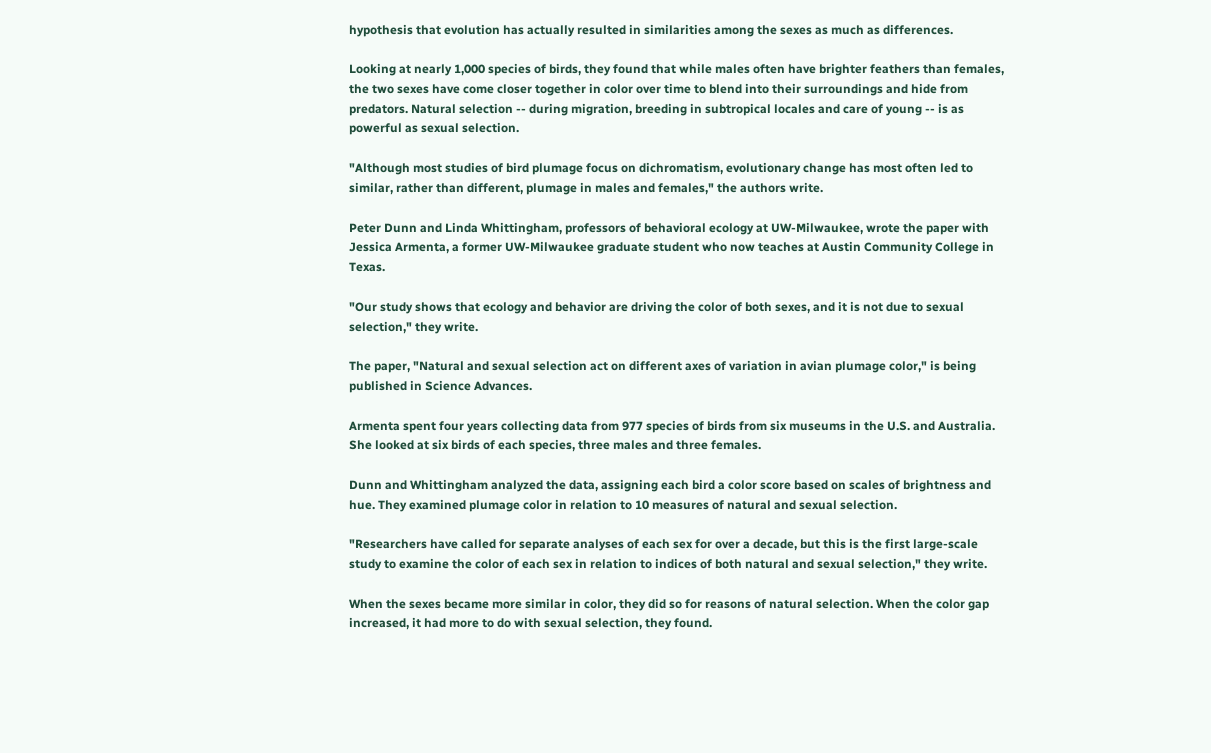hypothesis that evolution has actually resulted in similarities among the sexes as much as differences.

Looking at nearly 1,000 species of birds, they found that while males often have brighter feathers than females, the two sexes have come closer together in color over time to blend into their surroundings and hide from predators. Natural selection -- during migration, breeding in subtropical locales and care of young -- is as powerful as sexual selection.

"Although most studies of bird plumage focus on dichromatism, evolutionary change has most often led to similar, rather than different, plumage in males and females," the authors write.

Peter Dunn and Linda Whittingham, professors of behavioral ecology at UW-Milwaukee, wrote the paper with Jessica Armenta, a former UW-Milwaukee graduate student who now teaches at Austin Community College in Texas.

"Our study shows that ecology and behavior are driving the color of both sexes, and it is not due to sexual selection," they write.

The paper, "Natural and sexual selection act on different axes of variation in avian plumage color," is being published in Science Advances.

Armenta spent four years collecting data from 977 species of birds from six museums in the U.S. and Australia. She looked at six birds of each species, three males and three females.

Dunn and Whittingham analyzed the data, assigning each bird a color score based on scales of brightness and hue. They examined plumage color in relation to 10 measures of natural and sexual selection.

"Researchers have called for separate analyses of each sex for over a decade, but this is the first large-scale study to examine the color of each sex in relation to indices of both natural and sexual selection," they write.

When the sexes became more similar in color, they did so for reasons of natural selection. When the color gap increased, it had more to do with sexual selection, they found.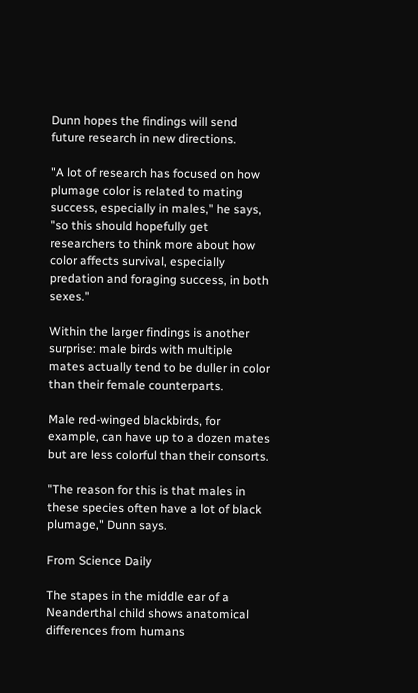Dunn hopes the findings will send future research in new directions.

"A lot of research has focused on how plumage color is related to mating success, especially in males," he says, "so this should hopefully get researchers to think more about how color affects survival, especially predation and foraging success, in both sexes."

Within the larger findings is another surprise: male birds with multiple mates actually tend to be duller in color than their female counterparts.

Male red-winged blackbirds, for example, can have up to a dozen mates but are less colorful than their consorts.

"The reason for this is that males in these species often have a lot of black plumage," Dunn says.

From Science Daily

The stapes in the middle ear of a Neanderthal child shows anatomical differences from humans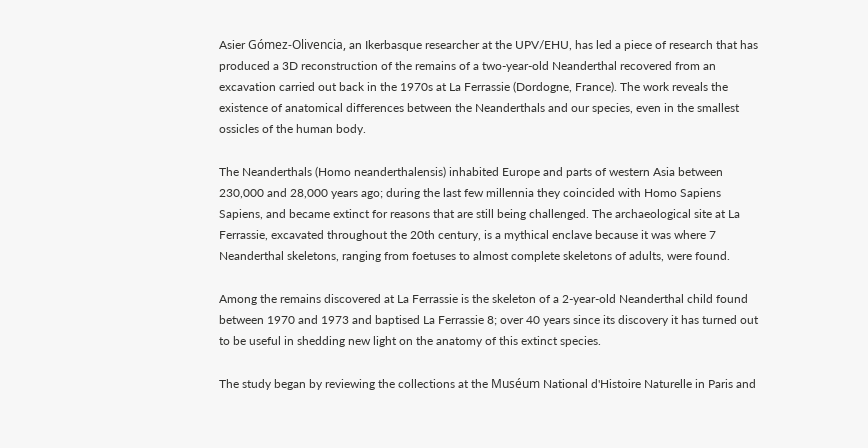Asier Gómez-Olivencia, an Ikerbasque researcher at the UPV/EHU, has led a piece of research that has produced a 3D reconstruction of the remains of a two-year-old Neanderthal recovered from an excavation carried out back in the 1970s at La Ferrassie (Dordogne, France). The work reveals the existence of anatomical differences between the Neanderthals and our species, even in the smallest ossicles of the human body.

The Neanderthals (Homo neanderthalensis) inhabited Europe and parts of western Asia between 230,000 and 28,000 years ago; during the last few millennia they coincided with Homo Sapiens Sapiens, and became extinct for reasons that are still being challenged. The archaeological site at La Ferrassie, excavated throughout the 20th century, is a mythical enclave because it was where 7 Neanderthal skeletons, ranging from foetuses to almost complete skeletons of adults, were found.

Among the remains discovered at La Ferrassie is the skeleton of a 2-year-old Neanderthal child found between 1970 and 1973 and baptised La Ferrassie 8; over 40 years since its discovery it has turned out to be useful in shedding new light on the anatomy of this extinct species.

The study began by reviewing the collections at the Muséum National d'Histoire Naturelle in Paris and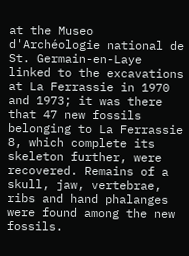at the Museo d'Archéologie national de St. Germain-en-Laye linked to the excavations at La Ferrassie in 1970 and 1973; it was there that 47 new fossils belonging to La Ferrassie 8, which complete its skeleton further, were recovered. Remains of a skull, jaw, vertebrae, ribs and hand phalanges were found among the new fossils.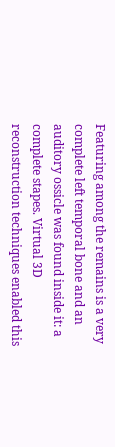Featuring among the remains is a very complete left temporal bone and an auditory ossicle was found inside it: a complete stapes. Virtual 3D reconstruction techniques enabled this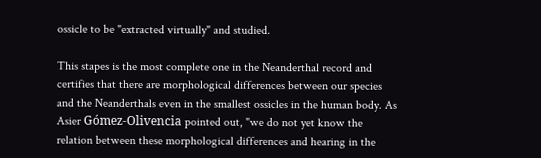ossicle to be "extracted virtually" and studied.

This stapes is the most complete one in the Neanderthal record and certifies that there are morphological differences between our species and the Neanderthals even in the smallest ossicles in the human body. As Asier Gómez-Olivencia pointed out, "we do not yet know the relation between these morphological differences and hearing in the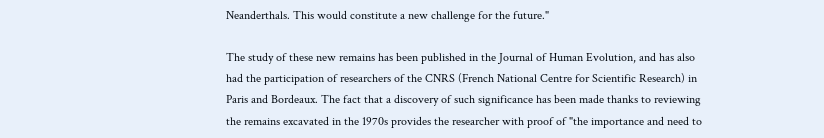Neanderthals. This would constitute a new challenge for the future."

The study of these new remains has been published in the Journal of Human Evolution, and has also had the participation of researchers of the CNRS (French National Centre for Scientific Research) in Paris and Bordeaux. The fact that a discovery of such significance has been made thanks to reviewing the remains excavated in the 1970s provides the researcher with proof of "the importance and need to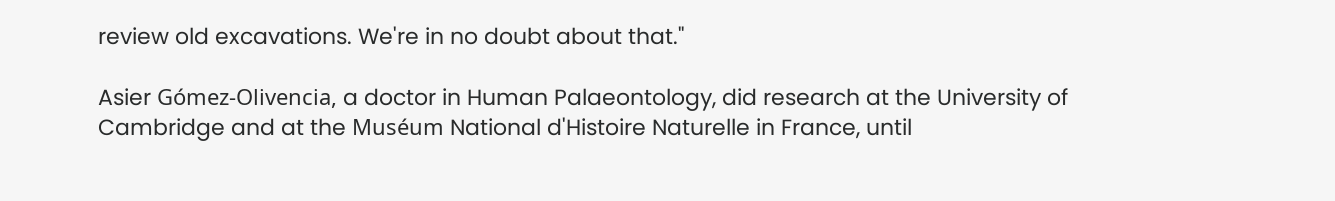review old excavations. We're in no doubt about that."

Asier Gómez-Olivencia, a doctor in Human Palaeontology, did research at the University of Cambridge and at the Muséum National d'Histoire Naturelle in France, until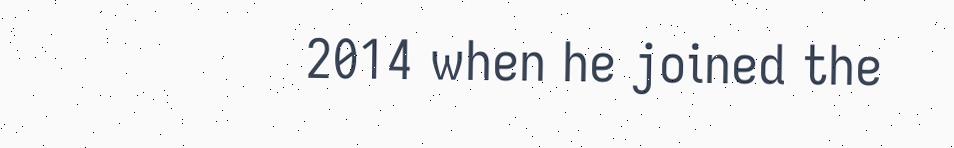2014 when he joined the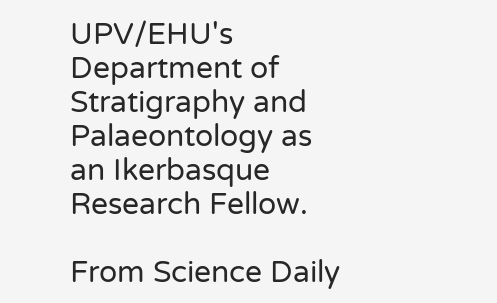UPV/EHU's Department of Stratigraphy and Palaeontology as an Ikerbasque Research Fellow.

From Science Daily